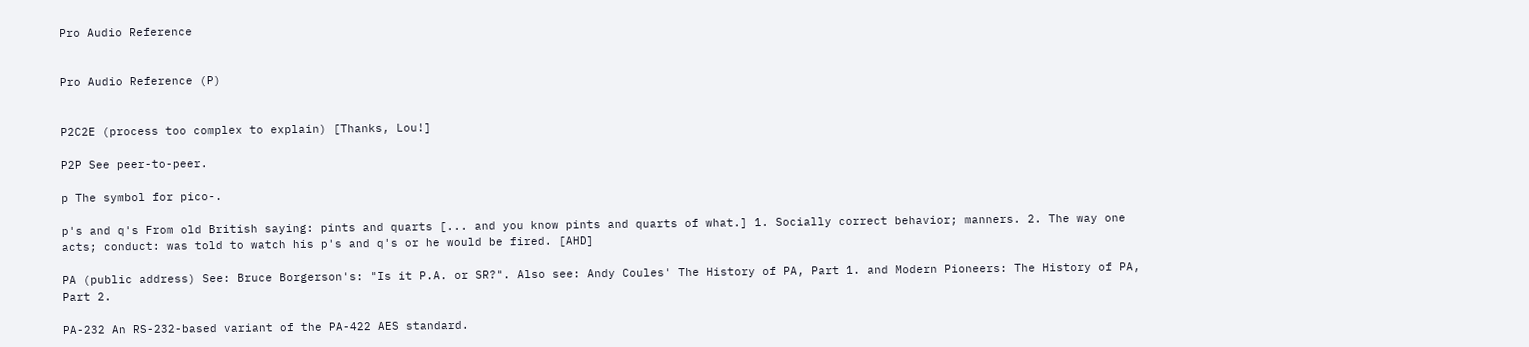Pro Audio Reference


Pro Audio Reference (P)


P2C2E (process too complex to explain) [Thanks, Lou!]

P2P See peer-to-peer.

p The symbol for pico-.

p's and q's From old British saying: pints and quarts [... and you know pints and quarts of what.] 1. Socially correct behavior; manners. 2. The way one acts; conduct: was told to watch his p's and q's or he would be fired. [AHD]

PA (public address) See: Bruce Borgerson's: "Is it P.A. or SR?". Also see: Andy Coules' The History of PA, Part 1. and Modern Pioneers: The History of PA, Part 2.

PA-232 An RS-232-based variant of the PA-422 AES standard.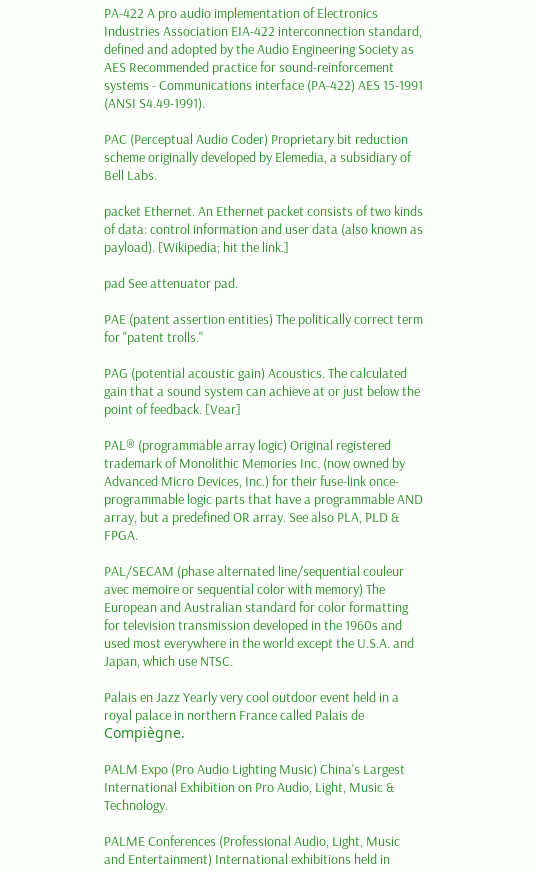PA-422 A pro audio implementation of Electronics Industries Association EIA-422 interconnection standard, defined and adopted by the Audio Engineering Society as AES Recommended practice for sound-reinforcement systems - Communications interface (PA-422) AES 15-1991 (ANSI S4.49-1991).

PAC (Perceptual Audio Coder) Proprietary bit reduction scheme originally developed by Elemedia, a subsidiary of Bell Labs.

packet Ethernet. An Ethernet packet consists of two kinds of data: control information and user data (also known as payload). [Wikipedia; hit the link.]

pad See attenuator pad.

PAE (patent assertion entities) The politically correct term for "patent trolls."

PAG (potential acoustic gain) Acoustics. The calculated gain that a sound system can achieve at or just below the point of feedback. [Vear]

PAL® (programmable array logic) Original registered trademark of Monolithic Memories Inc. (now owned by Advanced Micro Devices, Inc.) for their fuse-link once-programmable logic parts that have a programmable AND array, but a predefined OR array. See also PLA, PLD & FPGA.

PAL/SECAM (phase alternated line/sequential couleur avec memoire or sequential color with memory) The European and Australian standard for color formatting for television transmission developed in the 1960s and used most everywhere in the world except the U.S.A. and Japan, which use NTSC.

Palais en Jazz Yearly very cool outdoor event held in a royal palace in northern France called Palais de Compiègne.

PALM Expo (Pro Audio Lighting Music) China's Largest International Exhibition on Pro Audio, Light, Music & Technology.

PALME Conferences (Professional Audio, Light, Music and Entertainment) International exhibitions held in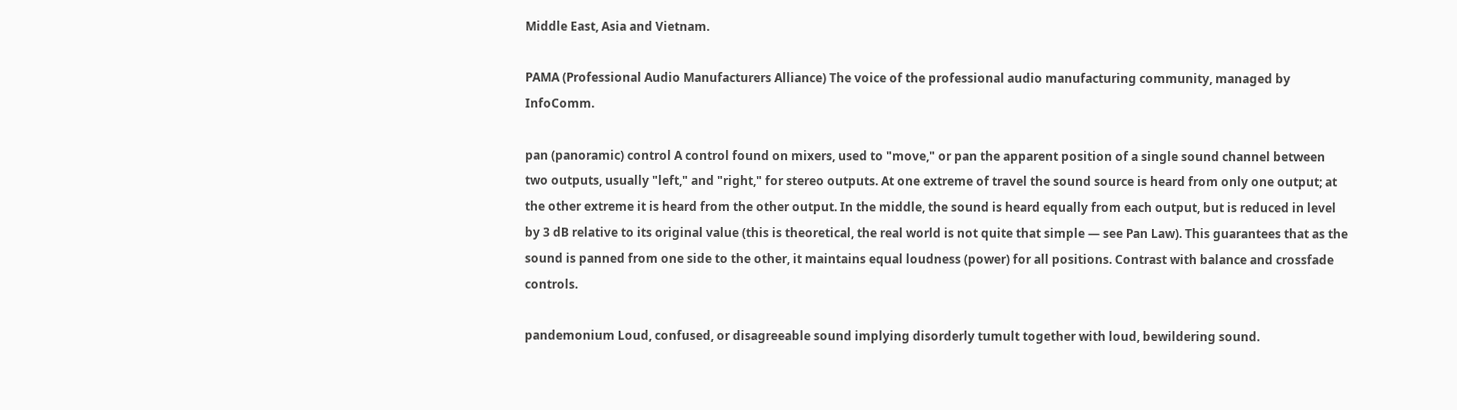Middle East, Asia and Vietnam.

PAMA (Professional Audio Manufacturers Alliance) The voice of the professional audio manufacturing community, managed by InfoComm.

pan (panoramic) control A control found on mixers, used to "move," or pan the apparent position of a single sound channel between two outputs, usually "left," and "right," for stereo outputs. At one extreme of travel the sound source is heard from only one output; at the other extreme it is heard from the other output. In the middle, the sound is heard equally from each output, but is reduced in level by 3 dB relative to its original value (this is theoretical, the real world is not quite that simple — see Pan Law). This guarantees that as the sound is panned from one side to the other, it maintains equal loudness (power) for all positions. Contrast with balance and crossfade controls.

pandemonium Loud, confused, or disagreeable sound implying disorderly tumult together with loud, bewildering sound.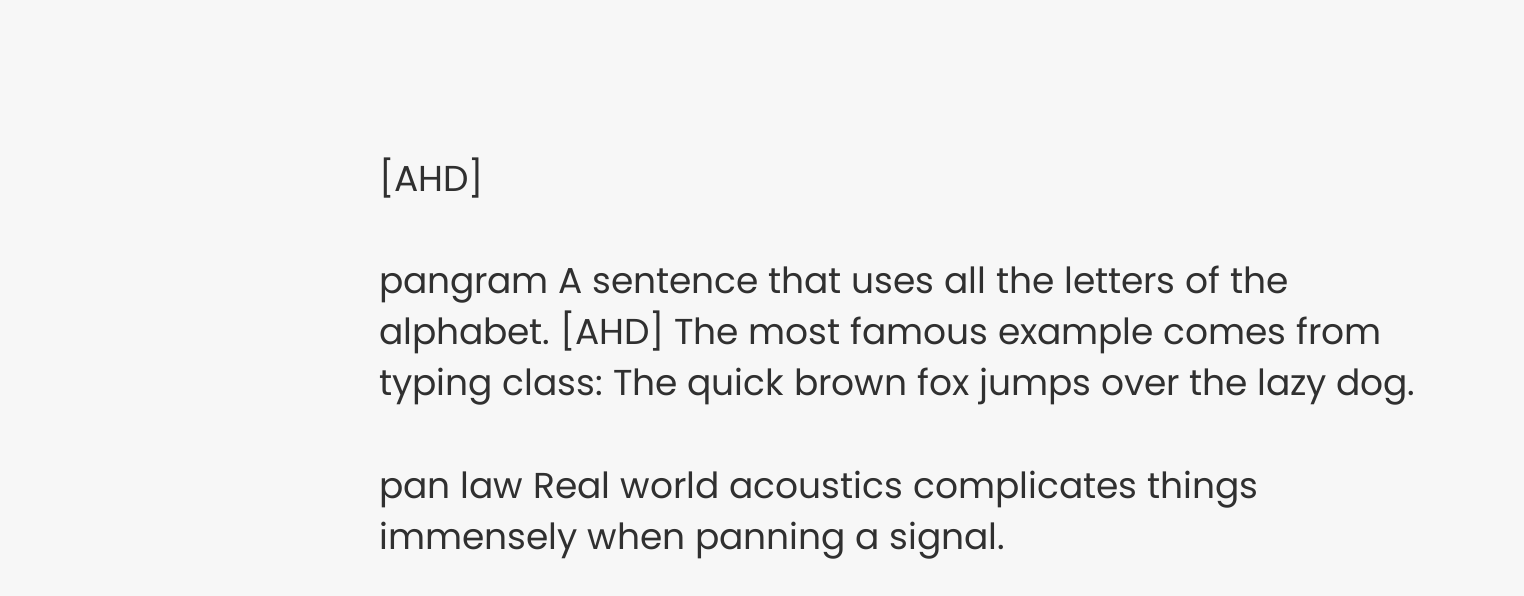[AHD]

pangram A sentence that uses all the letters of the alphabet. [AHD] The most famous example comes from typing class: The quick brown fox jumps over the lazy dog.

pan law Real world acoustics complicates things immensely when panning a signal.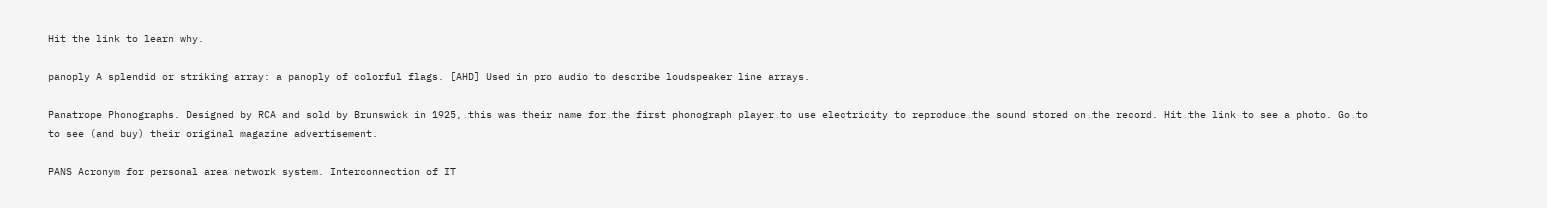Hit the link to learn why.

panoply A splendid or striking array: a panoply of colorful flags. [AHD] Used in pro audio to describe loudspeaker line arrays.

Panatrope Phonographs. Designed by RCA and sold by Brunswick in 1925, this was their name for the first phonograph player to use electricity to reproduce the sound stored on the record. Hit the link to see a photo. Go to to see (and buy) their original magazine advertisement.

PANS Acronym for personal area network system. Interconnection of IT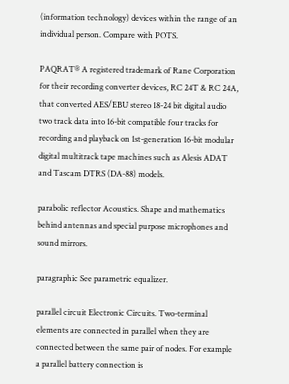(information technology) devices within the range of an individual person. Compare with POTS.

PAQRAT® A registered trademark of Rane Corporation for their recording converter devices, RC 24T & RC 24A, that converted AES/EBU stereo 18-24 bit digital audio two track data into 16-bit compatible four tracks for recording and playback on 1st-generation 16-bit modular digital multitrack tape machines such as Alesis ADAT and Tascam DTRS (DA-88) models.

parabolic reflector Acoustics. Shape and mathematics behind antennas and special purpose microphones and sound mirrors.

paragraphic See parametric equalizer.

parallel circuit Electronic Circuits. Two-terminal elements are connected in parallel when they are connected between the same pair of nodes. For example a parallel battery connection is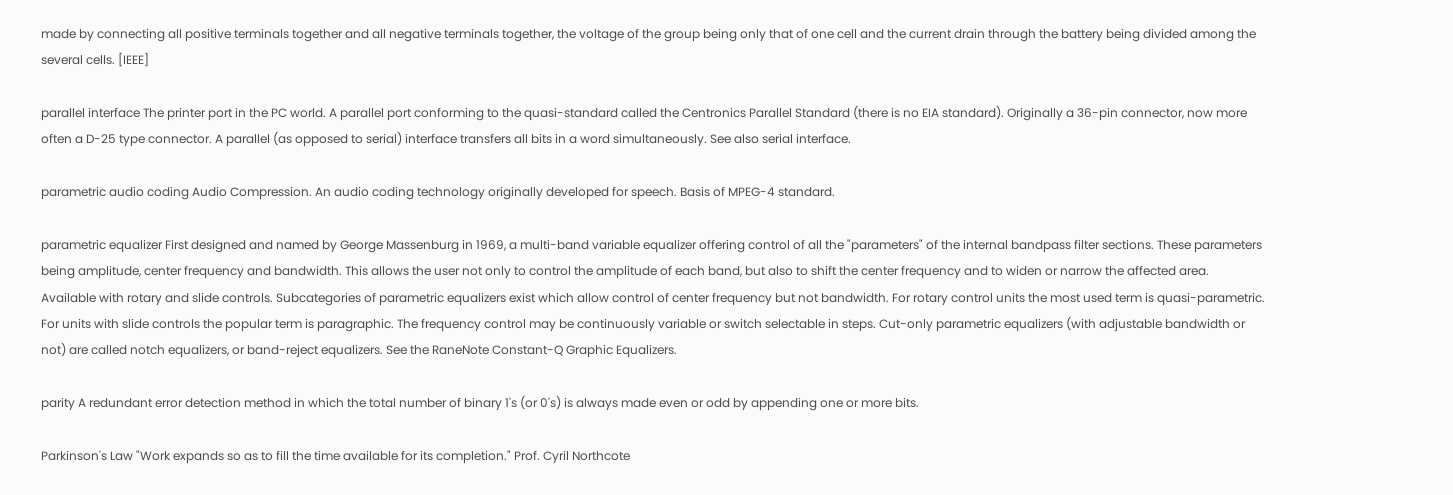made by connecting all positive terminals together and all negative terminals together, the voltage of the group being only that of one cell and the current drain through the battery being divided among the several cells. [IEEE]

parallel interface The printer port in the PC world. A parallel port conforming to the quasi-standard called the Centronics Parallel Standard (there is no EIA standard). Originally a 36-pin connector, now more often a D-25 type connector. A parallel (as opposed to serial) interface transfers all bits in a word simultaneously. See also serial interface.

parametric audio coding Audio Compression. An audio coding technology originally developed for speech. Basis of MPEG-4 standard.

parametric equalizer First designed and named by George Massenburg in 1969, a multi-band variable equalizer offering control of all the "parameters" of the internal bandpass filter sections. These parameters being amplitude, center frequency and bandwidth. This allows the user not only to control the amplitude of each band, but also to shift the center frequency and to widen or narrow the affected area. Available with rotary and slide controls. Subcategories of parametric equalizers exist which allow control of center frequency but not bandwidth. For rotary control units the most used term is quasi-parametric. For units with slide controls the popular term is paragraphic. The frequency control may be continuously variable or switch selectable in steps. Cut-only parametric equalizers (with adjustable bandwidth or not) are called notch equalizers, or band-reject equalizers. See the RaneNote Constant-Q Graphic Equalizers.

parity A redundant error detection method in which the total number of binary 1's (or 0's) is always made even or odd by appending one or more bits.

Parkinson's Law "Work expands so as to fill the time available for its completion." Prof. Cyril Northcote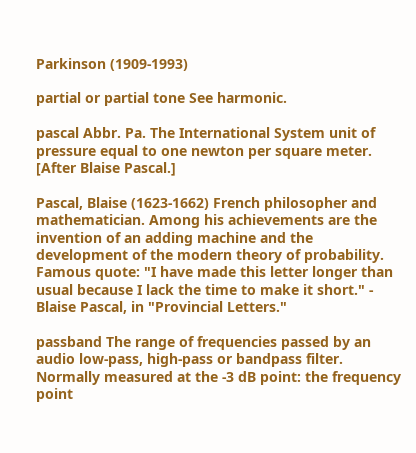Parkinson (1909-1993)

partial or partial tone See harmonic.

pascal Abbr. Pa. The International System unit of pressure equal to one newton per square meter. [After Blaise Pascal.]

Pascal, Blaise (1623-1662) French philosopher and mathematician. Among his achievements are the invention of an adding machine and the development of the modern theory of probability. Famous quote: "I have made this letter longer than usual because I lack the time to make it short." - Blaise Pascal, in "Provincial Letters."

passband The range of frequencies passed by an audio low-pass, high-pass or bandpass filter. Normally measured at the -3 dB point: the frequency point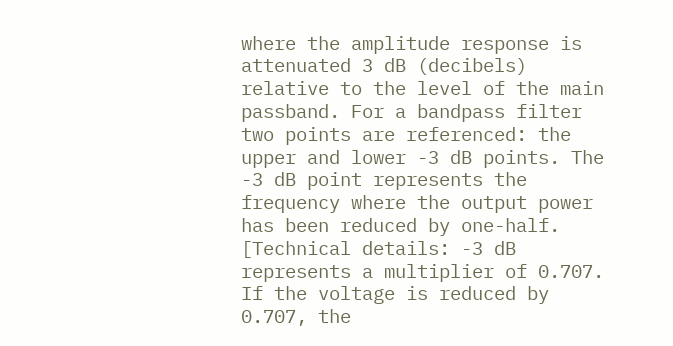where the amplitude response is attenuated 3 dB (decibels) relative to the level of the main passband. For a bandpass filter two points are referenced: the upper and lower -3 dB points. The -3 dB point represents the frequency where the output power has been reduced by one-half. [Technical details: -3 dB represents a multiplier of 0.707. If the voltage is reduced by 0.707, the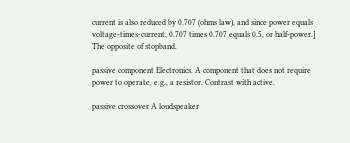current is also reduced by 0.707 (ohms law), and since power equals voltage-times-current, 0.707 times 0.707 equals 0.5, or half-power.] The opposite of stopband.

passive component Electronics. A component that does not require power to operate, e.g., a resistor. Contrast with active.

passive crossover A loudspeaker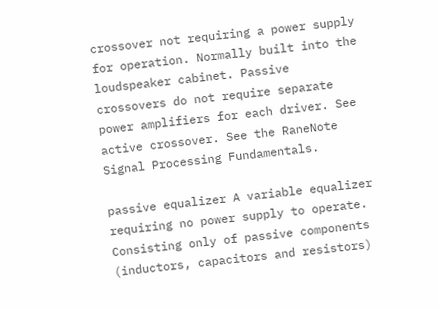crossover not requiring a power supply for operation. Normally built into the loudspeaker cabinet. Passive crossovers do not require separate power amplifiers for each driver. See active crossover. See the RaneNote Signal Processing Fundamentals.

passive equalizer A variable equalizer requiring no power supply to operate. Consisting only of passive components (inductors, capacitors and resistors)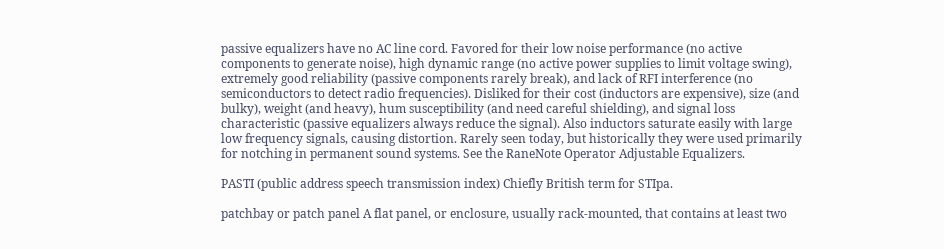passive equalizers have no AC line cord. Favored for their low noise performance (no active components to generate noise), high dynamic range (no active power supplies to limit voltage swing), extremely good reliability (passive components rarely break), and lack of RFI interference (no semiconductors to detect radio frequencies). Disliked for their cost (inductors are expensive), size (and bulky), weight (and heavy), hum susceptibility (and need careful shielding), and signal loss characteristic (passive equalizers always reduce the signal). Also inductors saturate easily with large low frequency signals, causing distortion. Rarely seen today, but historically they were used primarily for notching in permanent sound systems. See the RaneNote Operator Adjustable Equalizers.

PASTI (public address speech transmission index) Chiefly British term for STIpa.

patchbay or patch panel A flat panel, or enclosure, usually rack-mounted, that contains at least two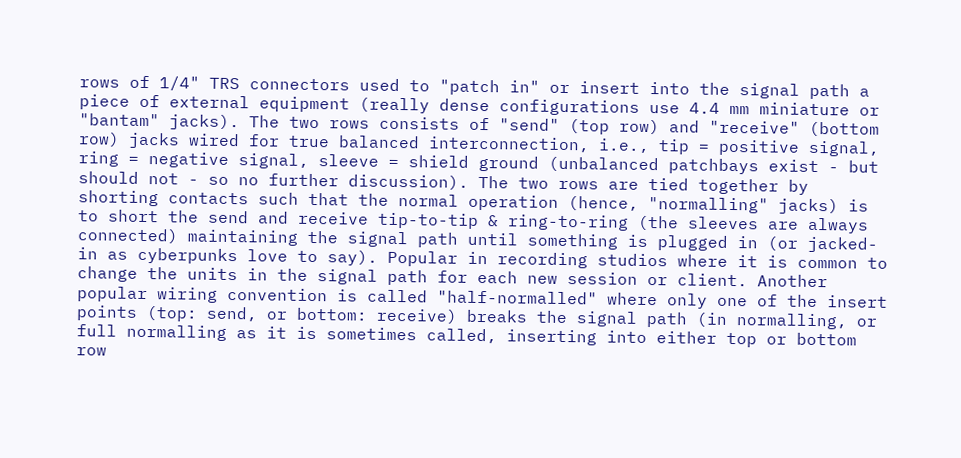rows of 1/4" TRS connectors used to "patch in" or insert into the signal path a piece of external equipment (really dense configurations use 4.4 mm miniature or "bantam" jacks). The two rows consists of "send" (top row) and "receive" (bottom row) jacks wired for true balanced interconnection, i.e., tip = positive signal, ring = negative signal, sleeve = shield ground (unbalanced patchbays exist - but should not - so no further discussion). The two rows are tied together by shorting contacts such that the normal operation (hence, "normalling" jacks) is to short the send and receive tip-to-tip & ring-to-ring (the sleeves are always connected) maintaining the signal path until something is plugged in (or jacked-in as cyberpunks love to say). Popular in recording studios where it is common to change the units in the signal path for each new session or client. Another popular wiring convention is called "half-normalled" where only one of the insert points (top: send, or bottom: receive) breaks the signal path (in normalling, or full normalling as it is sometimes called, inserting into either top or bottom row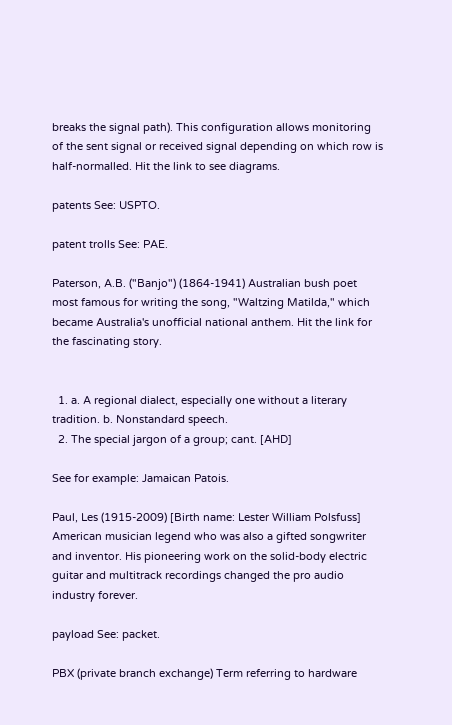breaks the signal path). This configuration allows monitoring of the sent signal or received signal depending on which row is half-normalled. Hit the link to see diagrams.

patents See: USPTO.

patent trolls See: PAE.

Paterson, A.B. ("Banjo") (1864-1941) Australian bush poet most famous for writing the song, "Waltzing Matilda," which became Australia's unofficial national anthem. Hit the link for the fascinating story.


  1. a. A regional dialect, especially one without a literary tradition. b. Nonstandard speech.
  2. The special jargon of a group; cant. [AHD]

See for example: Jamaican Patois.

Paul, Les (1915-2009) [Birth name: Lester William Polsfuss] American musician legend who was also a gifted songwriter and inventor. His pioneering work on the solid-body electric guitar and multitrack recordings changed the pro audio industry forever.

payload See: packet.

PBX (private branch exchange) Term referring to hardware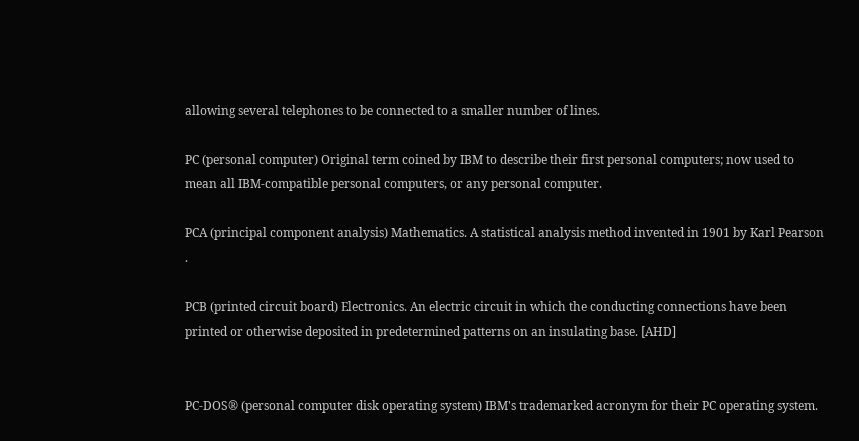allowing several telephones to be connected to a smaller number of lines.

PC (personal computer) Original term coined by IBM to describe their first personal computers; now used to mean all IBM-compatible personal computers, or any personal computer.

PCA (principal component analysis) Mathematics. A statistical analysis method invented in 1901 by Karl Pearson .

PCB (printed circuit board) Electronics. An electric circuit in which the conducting connections have been printed or otherwise deposited in predetermined patterns on an insulating base. [AHD]


PC-DOS® (personal computer disk operating system) IBM's trademarked acronym for their PC operating system.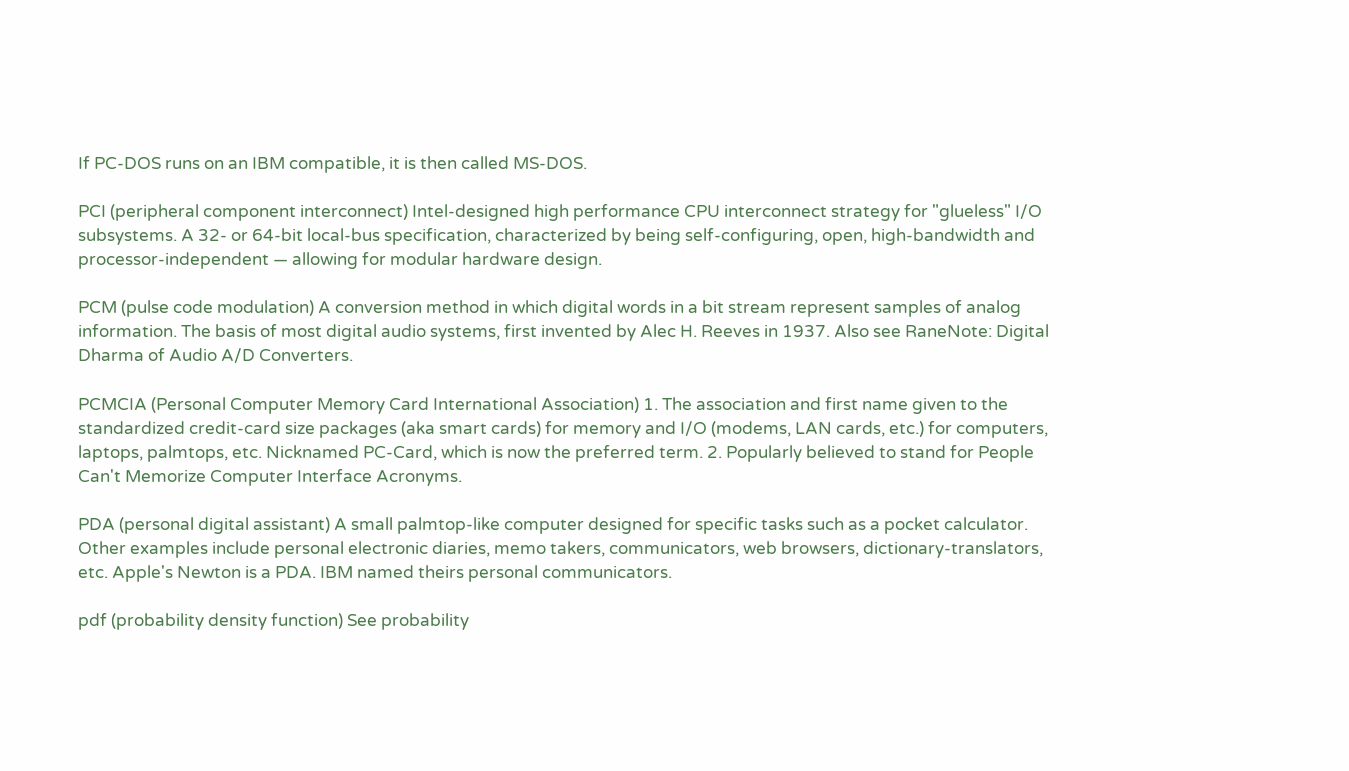If PC-DOS runs on an IBM compatible, it is then called MS-DOS.

PCI (peripheral component interconnect) Intel-designed high performance CPU interconnect strategy for "glueless" I/O subsystems. A 32- or 64-bit local-bus specification, characterized by being self-configuring, open, high-bandwidth and processor-independent — allowing for modular hardware design.

PCM (pulse code modulation) A conversion method in which digital words in a bit stream represent samples of analog information. The basis of most digital audio systems, first invented by Alec H. Reeves in 1937. Also see RaneNote: Digital Dharma of Audio A/D Converters.

PCMCIA (Personal Computer Memory Card International Association) 1. The association and first name given to the standardized credit-card size packages (aka smart cards) for memory and I/O (modems, LAN cards, etc.) for computers, laptops, palmtops, etc. Nicknamed PC-Card, which is now the preferred term. 2. Popularly believed to stand for People Can't Memorize Computer Interface Acronyms.

PDA (personal digital assistant) A small palmtop-like computer designed for specific tasks such as a pocket calculator. Other examples include personal electronic diaries, memo takers, communicators, web browsers, dictionary-translators, etc. Apple's Newton is a PDA. IBM named theirs personal communicators.

pdf (probability density function) See probability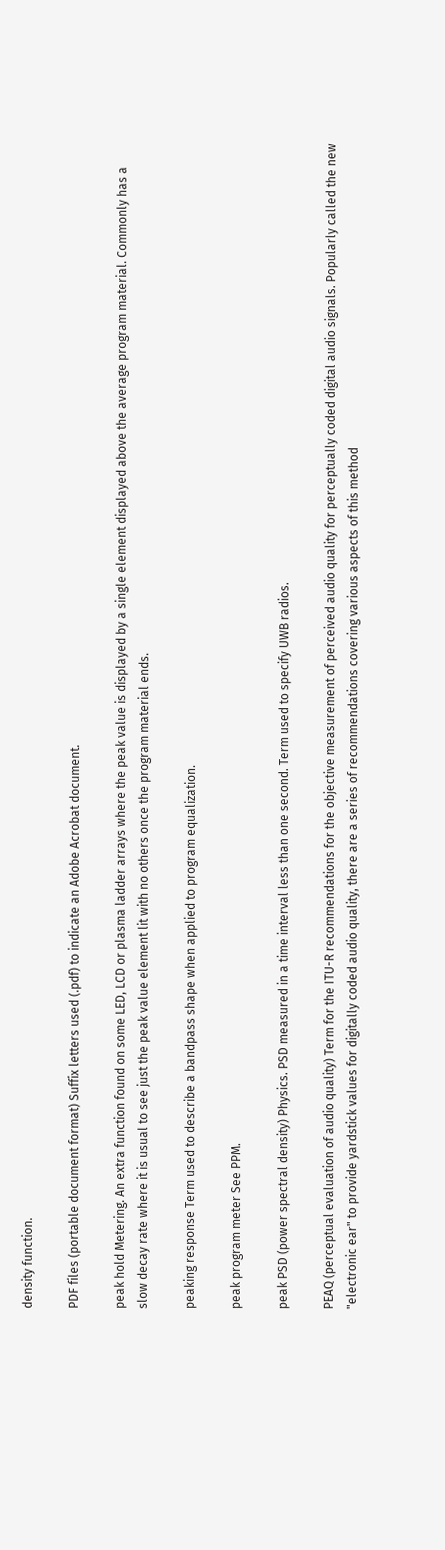density function.

PDF files (portable document format) Suffix letters used (.pdf) to indicate an Adobe Acrobat document.

peak hold Metering. An extra function found on some LED, LCD or plasma ladder arrays where the peak value is displayed by a single element displayed above the average program material. Commonly has a slow decay rate where it is usual to see just the peak value element lit with no others once the program material ends.

peaking response Term used to describe a bandpass shape when applied to program equalization.

peak program meter See PPM.

peak PSD (power spectral density) Physics. PSD measured in a time interval less than one second. Term used to specify UWB radios.

PEAQ (perceptual evaluation of audio quality) Term for the ITU-R recommendations for the objective measurement of perceived audio quality for perceptually coded digital audio signals. Popularly called the new "electronic ear" to provide yardstick values for digitally coded audio quality, there are a series of recommendations covering various aspects of this method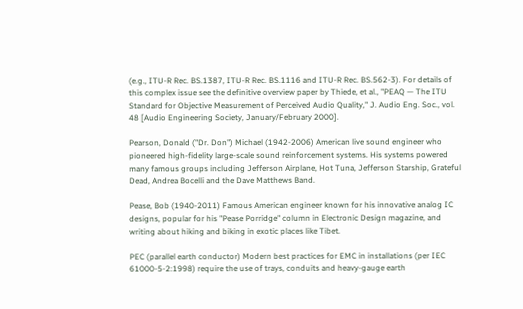(e.g., ITU-R Rec. BS.1387, ITU-R Rec. BS.1116 and ITU-R Rec. BS.562-3). For details of this complex issue see the definitive overview paper by Thiede, et al., "PEAQ — The ITU Standard for Objective Measurement of Perceived Audio Quality," J. Audio Eng. Soc., vol. 48 [Audio Engineering Society, January/February 2000].

Pearson, Donald ("Dr. Don") Michael (1942-2006) American live sound engineer who pioneered high-fidelity large-scale sound reinforcement systems. His systems powered many famous groups including Jefferson Airplane, Hot Tuna, Jefferson Starship, Grateful Dead, Andrea Bocelli and the Dave Matthews Band.

Pease, Bob (1940-2011) Famous American engineer known for his innovative analog IC designs, popular for his "Pease Porridge" column in Electronic Design magazine, and writing about hiking and biking in exotic places like Tibet.

PEC (parallel earth conductor) Modern best practices for EMC in installations (per IEC 61000-5-2:1998) require the use of trays, conduits and heavy-gauge earth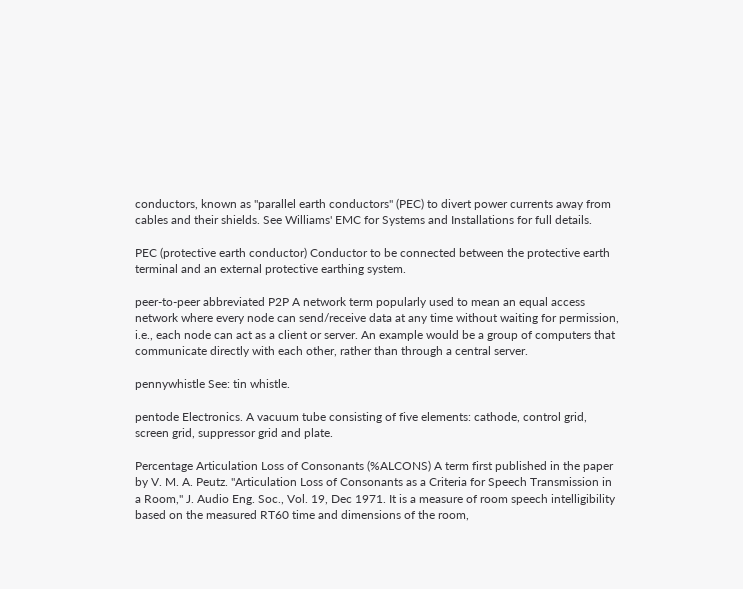conductors, known as "parallel earth conductors" (PEC) to divert power currents away from cables and their shields. See Williams' EMC for Systems and Installations for full details.

PEC (protective earth conductor) Conductor to be connected between the protective earth terminal and an external protective earthing system.

peer-to-peer abbreviated P2P A network term popularly used to mean an equal access network where every node can send/receive data at any time without waiting for permission, i.e., each node can act as a client or server. An example would be a group of computers that communicate directly with each other, rather than through a central server.

pennywhistle See: tin whistle.

pentode Electronics. A vacuum tube consisting of five elements: cathode, control grid, screen grid, suppressor grid and plate.

Percentage Articulation Loss of Consonants (%ALCONS) A term first published in the paper by V. M. A. Peutz. "Articulation Loss of Consonants as a Criteria for Speech Transmission in a Room," J. Audio Eng. Soc., Vol. 19, Dec 1971. It is a measure of room speech intelligibility based on the measured RT60 time and dimensions of the room,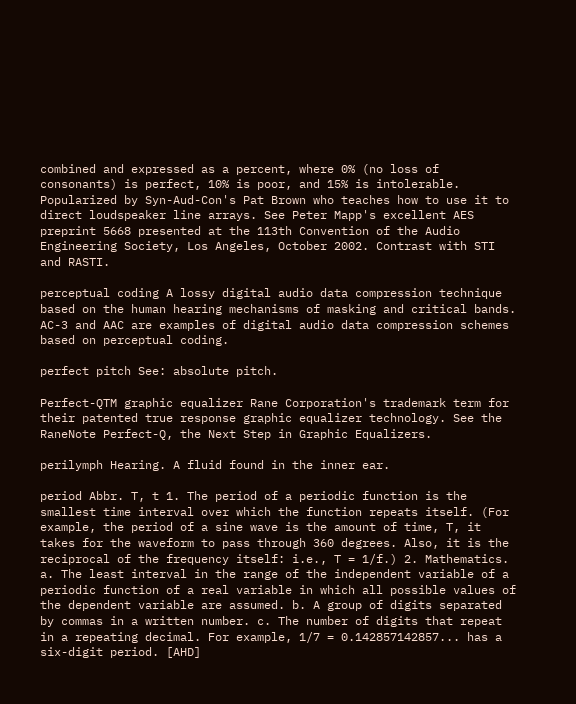combined and expressed as a percent, where 0% (no loss of consonants) is perfect, 10% is poor, and 15% is intolerable. Popularized by Syn-Aud-Con's Pat Brown who teaches how to use it to direct loudspeaker line arrays. See Peter Mapp's excellent AES preprint 5668 presented at the 113th Convention of the Audio Engineering Society, Los Angeles, October 2002. Contrast with STI and RASTI.

perceptual coding A lossy digital audio data compression technique based on the human hearing mechanisms of masking and critical bands. AC-3 and AAC are examples of digital audio data compression schemes based on perceptual coding.

perfect pitch See: absolute pitch.

Perfect-QTM graphic equalizer Rane Corporation's trademark term for their patented true response graphic equalizer technology. See the RaneNote Perfect-Q, the Next Step in Graphic Equalizers.

perilymph Hearing. A fluid found in the inner ear.

period Abbr. T, t 1. The period of a periodic function is the smallest time interval over which the function repeats itself. (For example, the period of a sine wave is the amount of time, T, it takes for the waveform to pass through 360 degrees. Also, it is the reciprocal of the frequency itself: i.e., T = 1/f.) 2. Mathematics. a. The least interval in the range of the independent variable of a periodic function of a real variable in which all possible values of the dependent variable are assumed. b. A group of digits separated by commas in a written number. c. The number of digits that repeat in a repeating decimal. For example, 1/7 = 0.142857142857... has a six-digit period. [AHD]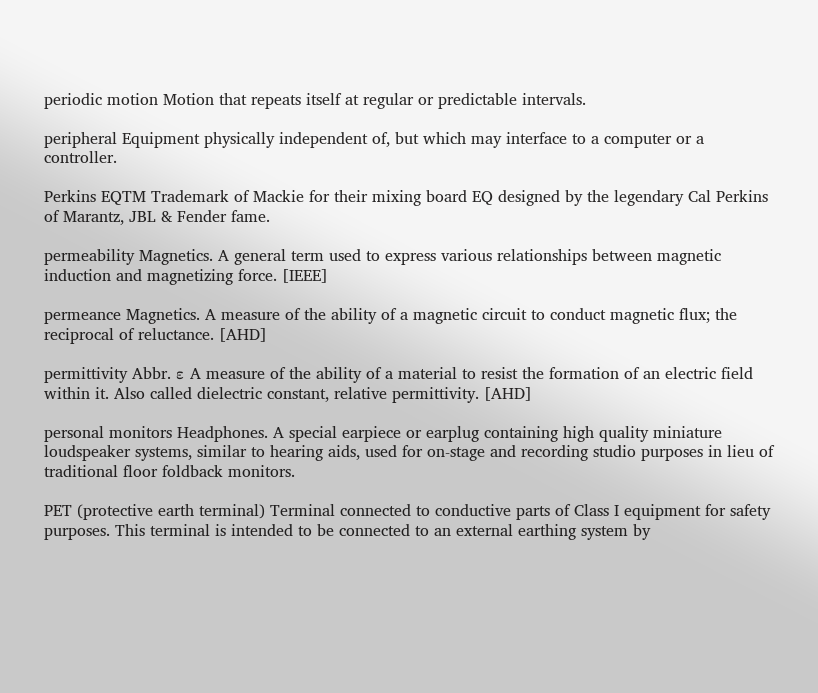periodic motion Motion that repeats itself at regular or predictable intervals.

peripheral Equipment physically independent of, but which may interface to a computer or a controller.

Perkins EQTM Trademark of Mackie for their mixing board EQ designed by the legendary Cal Perkins of Marantz, JBL & Fender fame.

permeability Magnetics. A general term used to express various relationships between magnetic induction and magnetizing force. [IEEE]

permeance Magnetics. A measure of the ability of a magnetic circuit to conduct magnetic flux; the reciprocal of reluctance. [AHD]

permittivity Abbr. ε A measure of the ability of a material to resist the formation of an electric field within it. Also called dielectric constant, relative permittivity. [AHD]

personal monitors Headphones. A special earpiece or earplug containing high quality miniature loudspeaker systems, similar to hearing aids, used for on-stage and recording studio purposes in lieu of traditional floor foldback monitors.

PET (protective earth terminal) Terminal connected to conductive parts of Class I equipment for safety purposes. This terminal is intended to be connected to an external earthing system by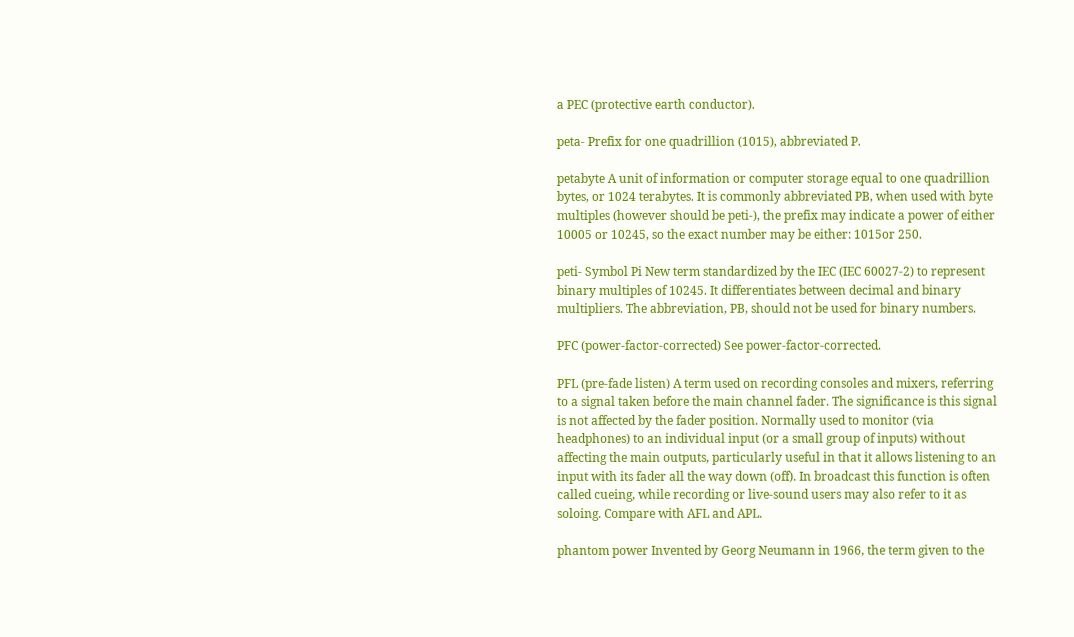a PEC (protective earth conductor).

peta- Prefix for one quadrillion (1015), abbreviated P.

petabyte A unit of information or computer storage equal to one quadrillion bytes, or 1024 terabytes. It is commonly abbreviated PB, when used with byte multiples (however should be peti-), the prefix may indicate a power of either 10005 or 10245, so the exact number may be either: 1015or 250.

peti- Symbol Pi New term standardized by the IEC (IEC 60027-2) to represent binary multiples of 10245. It differentiates between decimal and binary multipliers. The abbreviation, PB, should not be used for binary numbers.

PFC (power-factor-corrected) See power-factor-corrected.

PFL (pre-fade listen) A term used on recording consoles and mixers, referring to a signal taken before the main channel fader. The significance is this signal is not affected by the fader position. Normally used to monitor (via headphones) to an individual input (or a small group of inputs) without affecting the main outputs, particularly useful in that it allows listening to an input with its fader all the way down (off). In broadcast this function is often called cueing, while recording or live-sound users may also refer to it as soloing. Compare with AFL and APL.

phantom power Invented by Georg Neumann in 1966, the term given to the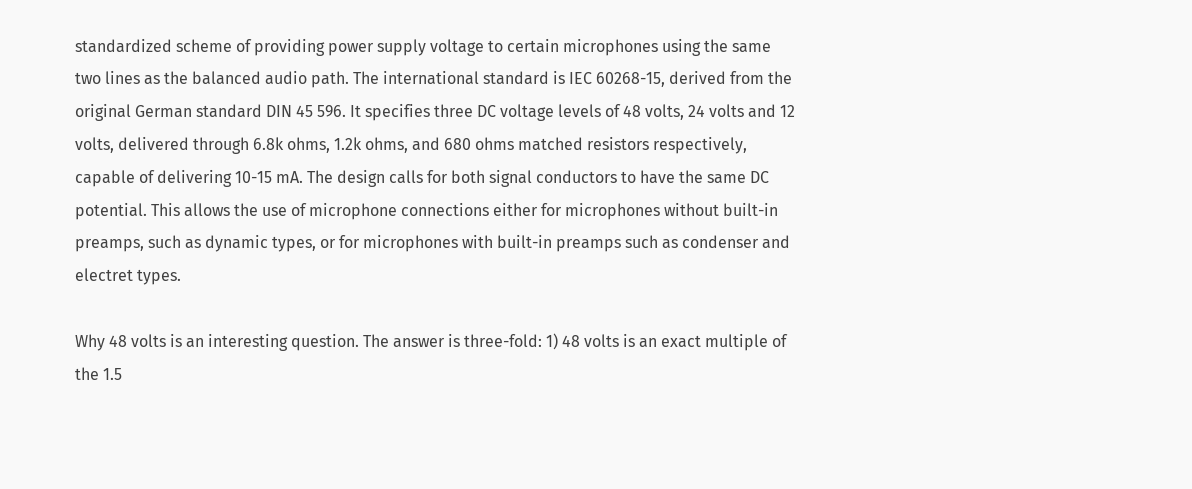standardized scheme of providing power supply voltage to certain microphones using the same two lines as the balanced audio path. The international standard is IEC 60268-15, derived from the original German standard DIN 45 596. It specifies three DC voltage levels of 48 volts, 24 volts and 12 volts, delivered through 6.8k ohms, 1.2k ohms, and 680 ohms matched resistors respectively, capable of delivering 10-15 mA. The design calls for both signal conductors to have the same DC potential. This allows the use of microphone connections either for microphones without built-in preamps, such as dynamic types, or for microphones with built-in preamps such as condenser and electret types.

Why 48 volts is an interesting question. The answer is three-fold: 1) 48 volts is an exact multiple of the 1.5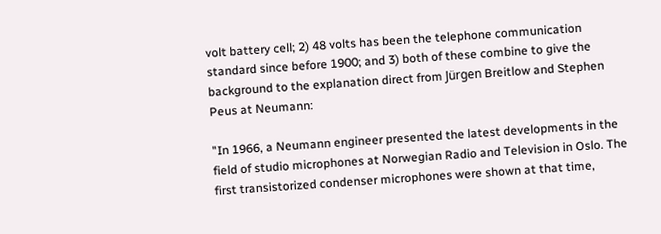volt battery cell; 2) 48 volts has been the telephone communication standard since before 1900; and 3) both of these combine to give the background to the explanation direct from Jürgen Breitlow and Stephen Peus at Neumann:

"In 1966, a Neumann engineer presented the latest developments in the field of studio microphones at Norwegian Radio and Television in Oslo. The first transistorized condenser microphones were shown at that time,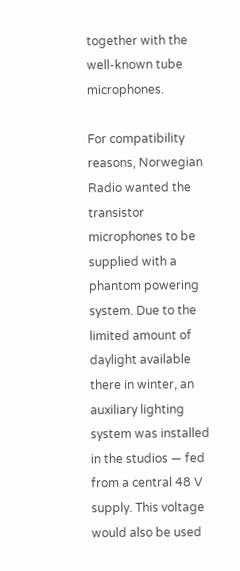together with the well-known tube microphones.

For compatibility reasons, Norwegian Radio wanted the transistor microphones to be supplied with a phantom powering system. Due to the limited amount of daylight available there in winter, an auxiliary lighting system was installed in the studios — fed from a central 48 V supply. This voltage would also be used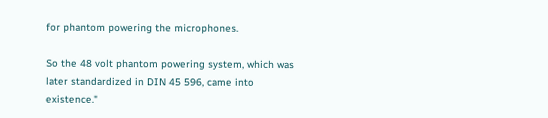for phantom powering the microphones.

So the 48 volt phantom powering system, which was later standardized in DIN 45 596, came into existence."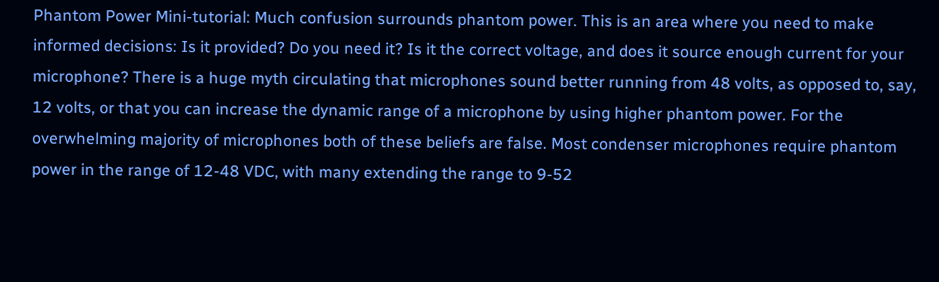Phantom Power Mini-tutorial: Much confusion surrounds phantom power. This is an area where you need to make informed decisions: Is it provided? Do you need it? Is it the correct voltage, and does it source enough current for your microphone? There is a huge myth circulating that microphones sound better running from 48 volts, as opposed to, say, 12 volts, or that you can increase the dynamic range of a microphone by using higher phantom power. For the overwhelming majority of microphones both of these beliefs are false. Most condenser microphones require phantom power in the range of 12-48 VDC, with many extending the range to 9-52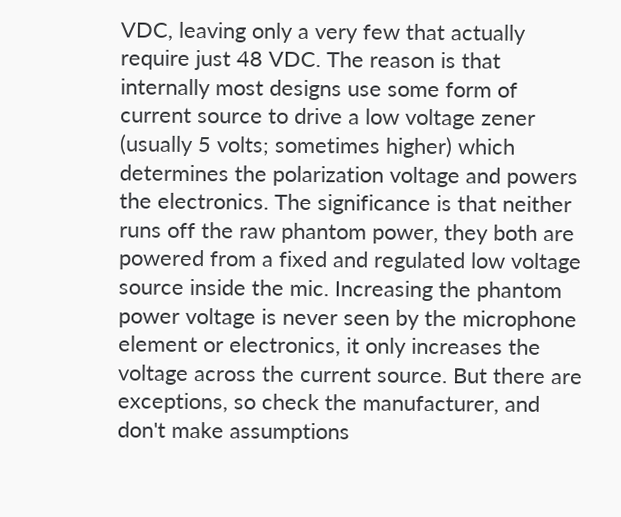VDC, leaving only a very few that actually require just 48 VDC. The reason is that internally most designs use some form of current source to drive a low voltage zener (usually 5 volts; sometimes higher) which determines the polarization voltage and powers the electronics. The significance is that neither runs off the raw phantom power, they both are powered from a fixed and regulated low voltage source inside the mic. Increasing the phantom power voltage is never seen by the microphone element or electronics, it only increases the voltage across the current source. But there are exceptions, so check the manufacturer, and don't make assumptions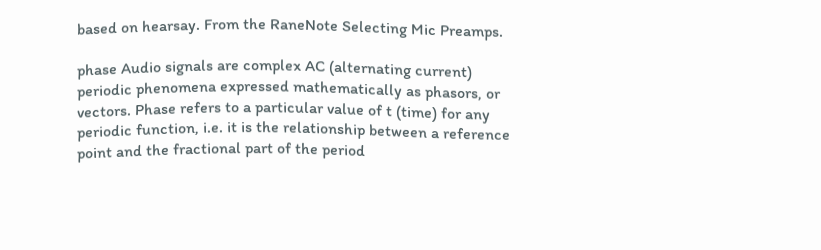based on hearsay. From the RaneNote Selecting Mic Preamps.

phase Audio signals are complex AC (alternating current) periodic phenomena expressed mathematically as phasors, or vectors. Phase refers to a particular value of t (time) for any periodic function, i.e. it is the relationship between a reference point and the fractional part of the period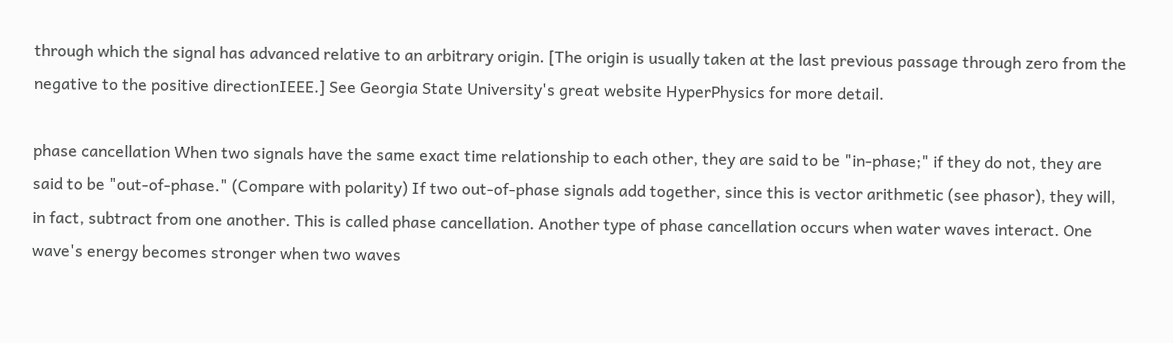through which the signal has advanced relative to an arbitrary origin. [The origin is usually taken at the last previous passage through zero from the negative to the positive directionIEEE.] See Georgia State University's great website HyperPhysics for more detail.

phase cancellation When two signals have the same exact time relationship to each other, they are said to be "in-phase;" if they do not, they are said to be "out-of-phase." (Compare with polarity) If two out-of-phase signals add together, since this is vector arithmetic (see phasor), they will, in fact, subtract from one another. This is called phase cancellation. Another type of phase cancellation occurs when water waves interact. One wave's energy becomes stronger when two waves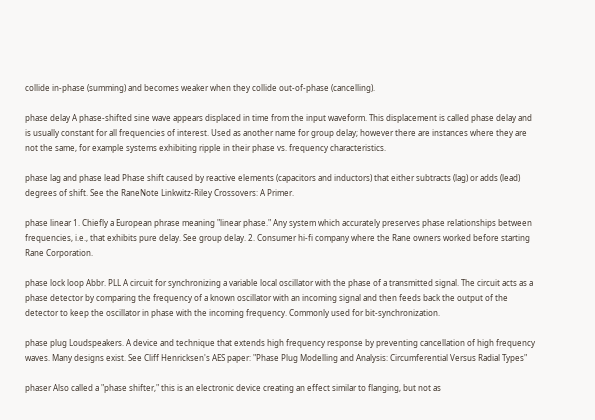collide in-phase (summing) and becomes weaker when they collide out-of-phase (cancelling).

phase delay A phase-shifted sine wave appears displaced in time from the input waveform. This displacement is called phase delay and is usually constant for all frequencies of interest. Used as another name for group delay; however there are instances where they are not the same, for example systems exhibiting ripple in their phase vs. frequency characteristics.

phase lag and phase lead Phase shift caused by reactive elements (capacitors and inductors) that either subtracts (lag) or adds (lead) degrees of shift. See the RaneNote Linkwitz-Riley Crossovers: A Primer.

phase linear 1. Chiefly a European phrase meaning "linear phase." Any system which accurately preserves phase relationships between frequencies, i.e., that exhibits pure delay. See group delay. 2. Consumer hi-fi company where the Rane owners worked before starting Rane Corporation.

phase lock loop Abbr. PLL A circuit for synchronizing a variable local oscillator with the phase of a transmitted signal. The circuit acts as a phase detector by comparing the frequency of a known oscillator with an incoming signal and then feeds back the output of the detector to keep the oscillator in phase with the incoming frequency. Commonly used for bit-synchronization.

phase plug Loudspeakers. A device and technique that extends high frequency response by preventing cancellation of high frequency waves. Many designs exist. See Cliff Henricksen's AES paper: "Phase Plug Modelling and Analysis: Circumferential Versus Radial Types"

phaser Also called a "phase shifter," this is an electronic device creating an effect similar to flanging, but not as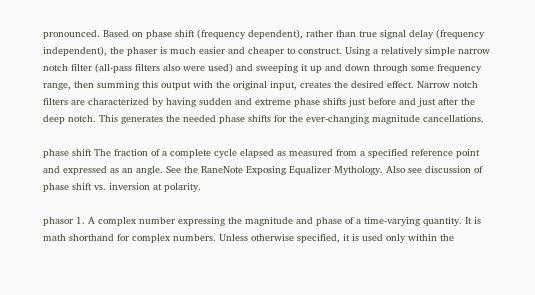pronounced. Based on phase shift (frequency dependent), rather than true signal delay (frequency independent), the phaser is much easier and cheaper to construct. Using a relatively simple narrow notch filter (all-pass filters also were used) and sweeping it up and down through some frequency range, then summing this output with the original input, creates the desired effect. Narrow notch filters are characterized by having sudden and extreme phase shifts just before and just after the deep notch. This generates the needed phase shifts for the ever-changing magnitude cancellations.

phase shift The fraction of a complete cycle elapsed as measured from a specified reference point and expressed as an angle. See the RaneNote Exposing Equalizer Mythology. Also see discussion of phase shift vs. inversion at polarity.

phasor 1. A complex number expressing the magnitude and phase of a time-varying quantity. It is math shorthand for complex numbers. Unless otherwise specified, it is used only within the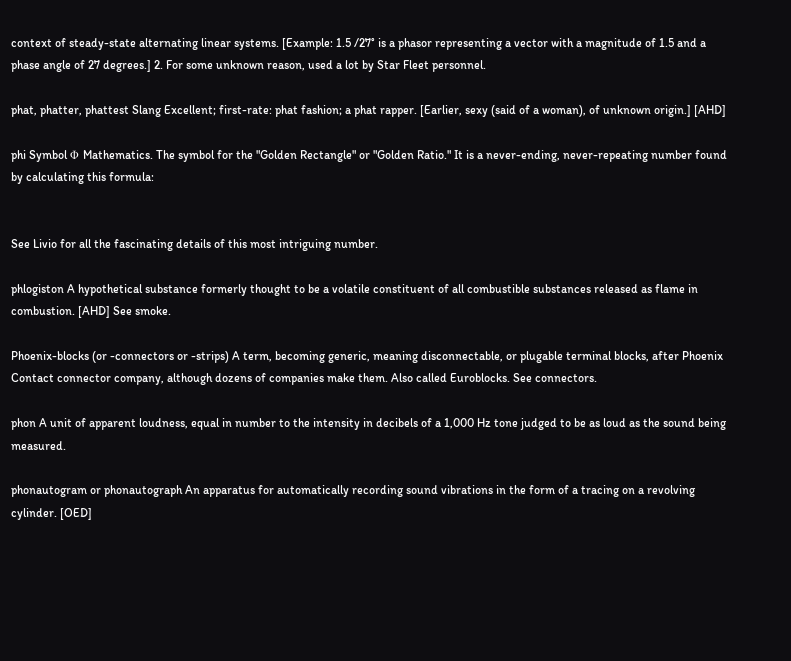context of steady-state alternating linear systems. [Example: 1.5 /27° is a phasor representing a vector with a magnitude of 1.5 and a phase angle of 27 degrees.] 2. For some unknown reason, used a lot by Star Fleet personnel.

phat, phatter, phattest Slang Excellent; first-rate: phat fashion; a phat rapper. [Earlier, sexy (said of a woman), of unknown origin.] [AHD]

phi Symbol Φ Mathematics. The symbol for the "Golden Rectangle" or "Golden Ratio." It is a never-ending, never-repeating number found by calculating this formula:


See Livio for all the fascinating details of this most intriguing number.

phlogiston A hypothetical substance formerly thought to be a volatile constituent of all combustible substances released as flame in combustion. [AHD] See smoke.

Phoenix-blocks (or -connectors or -strips) A term, becoming generic, meaning disconnectable, or plugable terminal blocks, after Phoenix Contact connector company, although dozens of companies make them. Also called Euroblocks. See connectors.

phon A unit of apparent loudness, equal in number to the intensity in decibels of a 1,000 Hz tone judged to be as loud as the sound being measured.

phonautogram or phonautograph An apparatus for automatically recording sound vibrations in the form of a tracing on a revolving cylinder. [OED]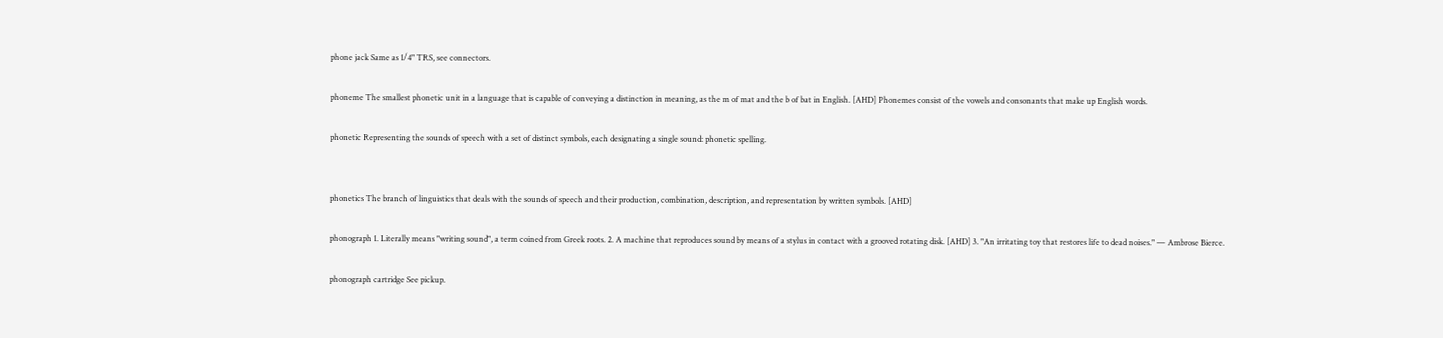phone jack Same as 1/4" TRS, see connectors.

phoneme The smallest phonetic unit in a language that is capable of conveying a distinction in meaning, as the m of mat and the b of bat in English. [AHD] Phonemes consist of the vowels and consonants that make up English words.

phonetic Representing the sounds of speech with a set of distinct symbols, each designating a single sound: phonetic spelling.


phonetics The branch of linguistics that deals with the sounds of speech and their production, combination, description, and representation by written symbols. [AHD]

phonograph 1. Literally means "writing sound", a term coined from Greek roots. 2. A machine that reproduces sound by means of a stylus in contact with a grooved rotating disk. [AHD] 3. "An irritating toy that restores life to dead noises." — Ambrose Bierce.

phonograph cartridge See pickup.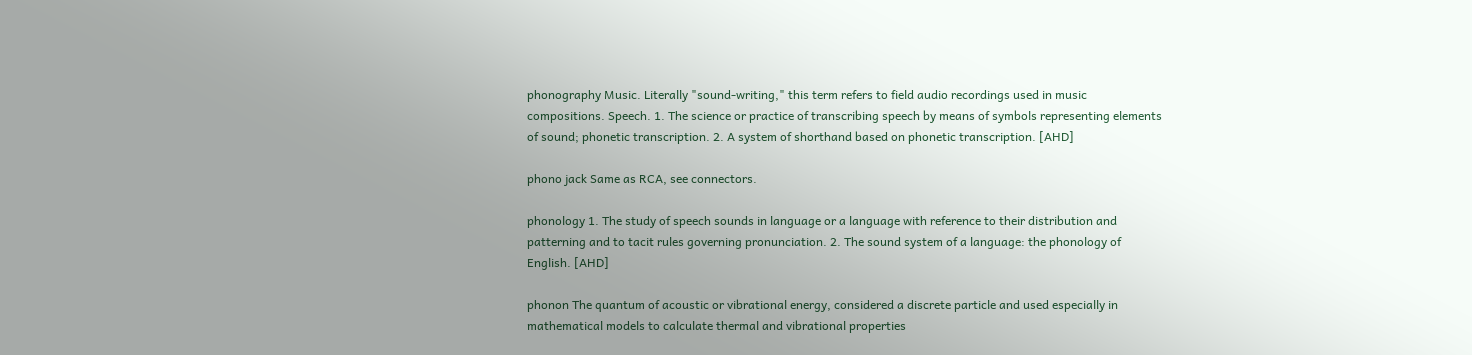phonography Music. Literally "sound-writing," this term refers to field audio recordings used in music compositions. Speech. 1. The science or practice of transcribing speech by means of symbols representing elements of sound; phonetic transcription. 2. A system of shorthand based on phonetic transcription. [AHD]

phono jack Same as RCA, see connectors.

phonology 1. The study of speech sounds in language or a language with reference to their distribution and patterning and to tacit rules governing pronunciation. 2. The sound system of a language: the phonology of English. [AHD]

phonon The quantum of acoustic or vibrational energy, considered a discrete particle and used especially in mathematical models to calculate thermal and vibrational properties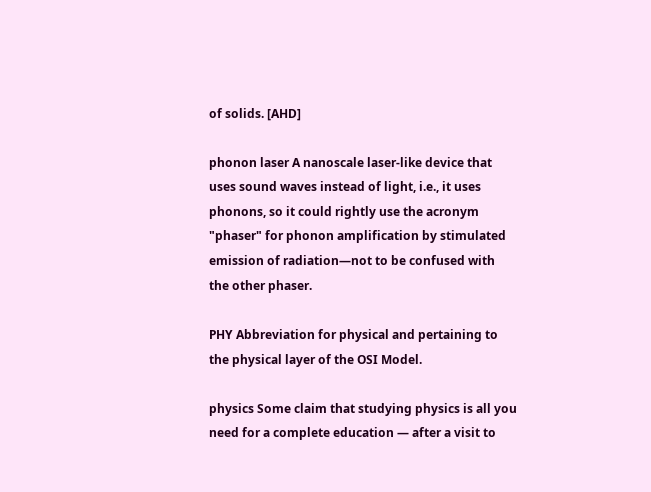of solids. [AHD]

phonon laser A nanoscale laser-like device that uses sound waves instead of light, i.e., it uses phonons, so it could rightly use the acronym "phaser" for phonon amplification by stimulated emission of radiation—not to be confused with the other phaser.

PHY Abbreviation for physical and pertaining to the physical layer of the OSI Model.

physics Some claim that studying physics is all you need for a complete education — after a visit to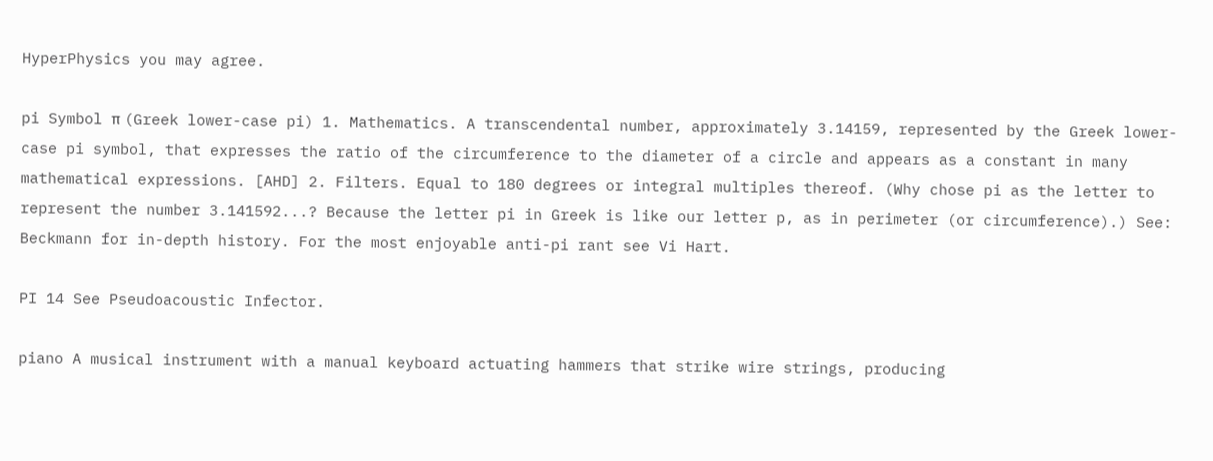HyperPhysics you may agree.

pi Symbol π (Greek lower-case pi) 1. Mathematics. A transcendental number, approximately 3.14159, represented by the Greek lower-case pi symbol, that expresses the ratio of the circumference to the diameter of a circle and appears as a constant in many mathematical expressions. [AHD] 2. Filters. Equal to 180 degrees or integral multiples thereof. (Why chose pi as the letter to represent the number 3.141592...? Because the letter pi in Greek is like our letter p, as in perimeter (or circumference).) See: Beckmann for in-depth history. For the most enjoyable anti-pi rant see Vi Hart.

PI 14 See Pseudoacoustic Infector.

piano A musical instrument with a manual keyboard actuating hammers that strike wire strings, producing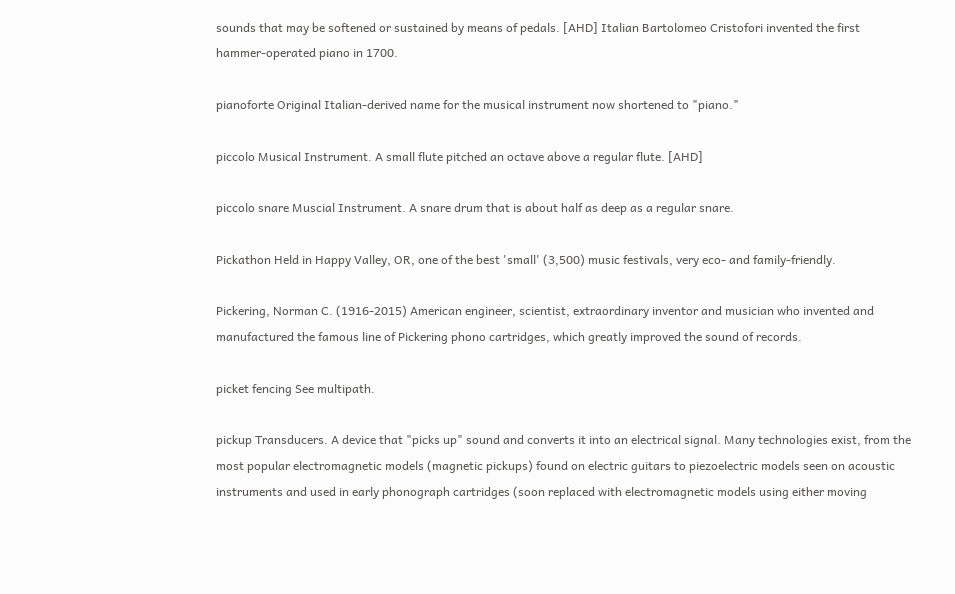sounds that may be softened or sustained by means of pedals. [AHD] Italian Bartolomeo Cristofori invented the first hammer-operated piano in 1700.

pianoforte Original Italian-derived name for the musical instrument now shortened to "piano."

piccolo Musical Instrument. A small flute pitched an octave above a regular flute. [AHD]

piccolo snare Muscial Instrument. A snare drum that is about half as deep as a regular snare.

Pickathon Held in Happy Valley, OR, one of the best 'small' (3,500) music festivals, very eco- and family-friendly.

Pickering, Norman C. (1916-2015) American engineer, scientist, extraordinary inventor and musician who invented and manufactured the famous line of Pickering phono cartridges, which greatly improved the sound of records.

picket fencing See multipath.

pickup Transducers. A device that "picks up" sound and converts it into an electrical signal. Many technologies exist, from the most popular electromagnetic models (magnetic pickups) found on electric guitars to piezoelectric models seen on acoustic instruments and used in early phonograph cartridges (soon replaced with electromagnetic models using either moving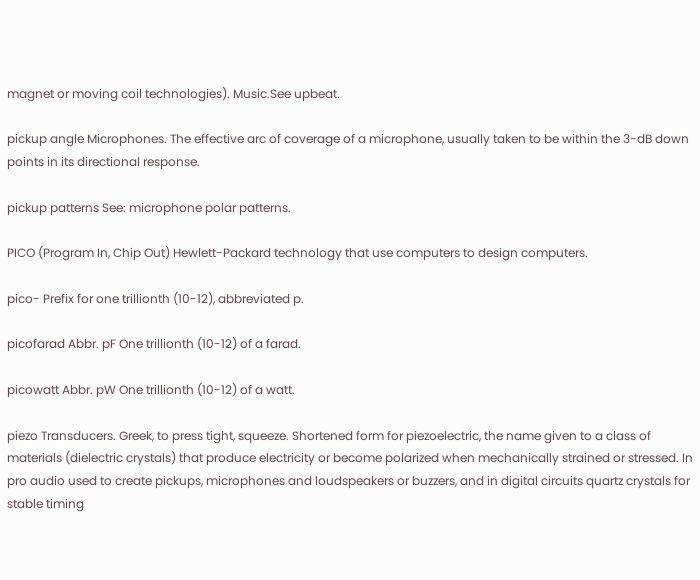magnet or moving coil technologies). Music.See upbeat.

pickup angle Microphones. The effective arc of coverage of a microphone, usually taken to be within the 3-dB down points in its directional response.

pickup patterns See: microphone polar patterns.

PICO (Program In, Chip Out) Hewlett-Packard technology that use computers to design computers.

pico- Prefix for one trillionth (10-12), abbreviated p.

picofarad Abbr. pF One trillionth (10-12) of a farad.

picowatt Abbr. pW One trillionth (10-12) of a watt.

piezo Transducers. Greek, to press tight, squeeze. Shortened form for piezoelectric, the name given to a class of materials (dielectric crystals) that produce electricity or become polarized when mechanically strained or stressed. In pro audio used to create pickups, microphones and loudspeakers or buzzers, and in digital circuits quartz crystals for stable timing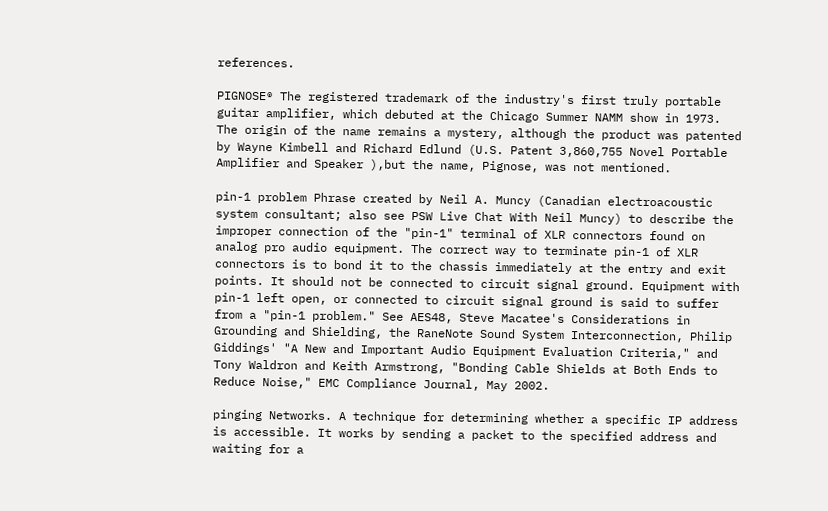references.

PIGNOSE® The registered trademark of the industry's first truly portable guitar amplifier, which debuted at the Chicago Summer NAMM show in 1973. The origin of the name remains a mystery, although the product was patented by Wayne Kimbell and Richard Edlund (U.S. Patent 3,860,755 Novel Portable Amplifier and Speaker ),but the name, Pignose, was not mentioned.

pin-1 problem Phrase created by Neil A. Muncy (Canadian electroacoustic system consultant; also see PSW Live Chat With Neil Muncy) to describe the improper connection of the "pin-1" terminal of XLR connectors found on analog pro audio equipment. The correct way to terminate pin-1 of XLR connectors is to bond it to the chassis immediately at the entry and exit points. It should not be connected to circuit signal ground. Equipment with pin-1 left open, or connected to circuit signal ground is said to suffer from a "pin-1 problem." See AES48, Steve Macatee's Considerations in Grounding and Shielding, the RaneNote Sound System Interconnection, Philip Giddings' "A New and Important Audio Equipment Evaluation Criteria," and Tony Waldron and Keith Armstrong, "Bonding Cable Shields at Both Ends to Reduce Noise," EMC Compliance Journal, May 2002.

pinging Networks. A technique for determining whether a specific IP address is accessible. It works by sending a packet to the specified address and waiting for a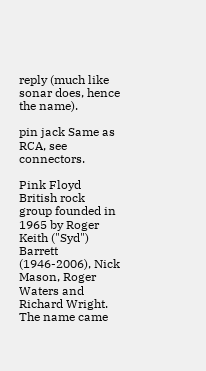reply (much like sonar does, hence the name).

pin jack Same as RCA, see connectors.

Pink Floyd British rock group founded in 1965 by Roger Keith ("Syd") Barrett (1946-2006), Nick Mason, Roger Waters and Richard Wright. The name came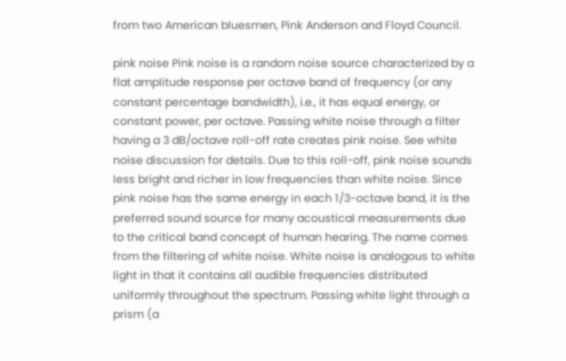from two American bluesmen, Pink Anderson and Floyd Council.

pink noise Pink noise is a random noise source characterized by a flat amplitude response per octave band of frequency (or any constant percentage bandwidth), i.e., it has equal energy, or constant power, per octave. Passing white noise through a filter having a 3 dB/octave roll-off rate creates pink noise. See white noise discussion for details. Due to this roll-off, pink noise sounds less bright and richer in low frequencies than white noise. Since pink noise has the same energy in each 1/3-octave band, it is the preferred sound source for many acoustical measurements due to the critical band concept of human hearing. The name comes from the filtering of white noise. White noise is analogous to white light in that it contains all audible frequencies distributed uniformly throughout the spectrum. Passing white light through a prism (a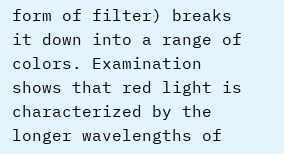form of filter) breaks it down into a range of colors. Examination shows that red light is characterized by the longer wavelengths of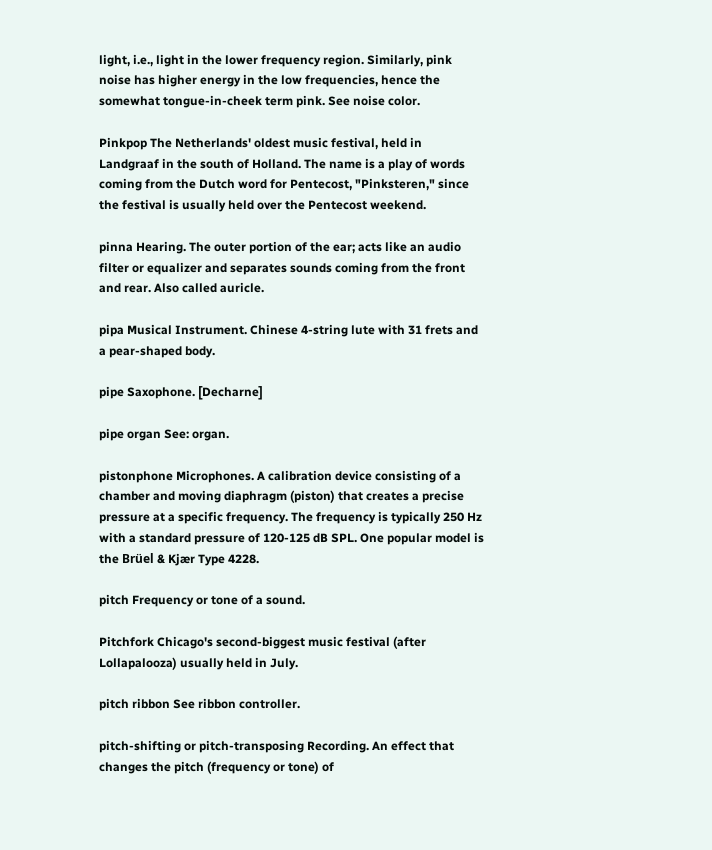light, i.e., light in the lower frequency region. Similarly, pink noise has higher energy in the low frequencies, hence the somewhat tongue-in-cheek term pink. See noise color.

Pinkpop The Netherlands' oldest music festival, held in Landgraaf in the south of Holland. The name is a play of words coming from the Dutch word for Pentecost, "Pinksteren," since the festival is usually held over the Pentecost weekend.

pinna Hearing. The outer portion of the ear; acts like an audio filter or equalizer and separates sounds coming from the front and rear. Also called auricle.

pipa Musical Instrument. Chinese 4-string lute with 31 frets and a pear-shaped body.

pipe Saxophone. [Decharne]

pipe organ See: organ.

pistonphone Microphones. A calibration device consisting of a chamber and moving diaphragm (piston) that creates a precise pressure at a specific frequency. The frequency is typically 250 Hz with a standard pressure of 120-125 dB SPL. One popular model is the Brüel & Kjær Type 4228.

pitch Frequency or tone of a sound.

Pitchfork Chicago's second-biggest music festival (after Lollapalooza) usually held in July.

pitch ribbon See ribbon controller.

pitch-shifting or pitch-transposing Recording. An effect that changes the pitch (frequency or tone) of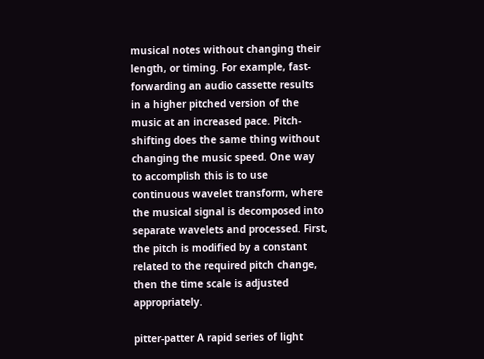musical notes without changing their length, or timing. For example, fast-forwarding an audio cassette results in a higher pitched version of the music at an increased pace. Pitch-shifting does the same thing without changing the music speed. One way to accomplish this is to use continuous wavelet transform, where the musical signal is decomposed into separate wavelets and processed. First, the pitch is modified by a constant related to the required pitch change, then the time scale is adjusted appropriately.

pitter-patter A rapid series of light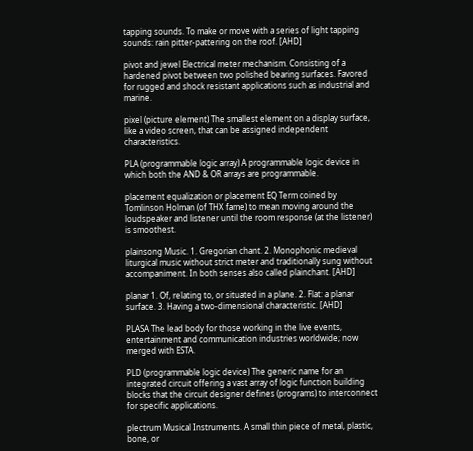tapping sounds. To make or move with a series of light tapping sounds: rain pitter-pattering on the roof. [AHD]

pivot and jewel Electrical meter mechanism. Consisting of a hardened pivot between two polished bearing surfaces. Favored for rugged and shock resistant applications such as industrial and marine.

pixel (picture element) The smallest element on a display surface, like a video screen, that can be assigned independent characteristics.

PLA (programmable logic array) A programmable logic device in which both the AND & OR arrays are programmable.

placement equalization or placement EQ Term coined by Tomlinson Holman (of THX fame) to mean moving around the loudspeaker and listener until the room response (at the listener) is smoothest.

plainsong Music. 1. Gregorian chant. 2. Monophonic medieval liturgical music without strict meter and traditionally sung without accompaniment. In both senses also called plainchant. [AHD]

planar 1. Of, relating to, or situated in a plane. 2. Flat: a planar surface. 3. Having a two-dimensional characteristic. [AHD]

PLASA The lead body for those working in the live events, entertainment and communication industries worldwide; now merged with ESTA.

PLD (programmable logic device) The generic name for an integrated circuit offering a vast array of logic function building blocks that the circuit designer defines (programs) to interconnect for specific applications.

plectrum Musical Instruments. A small thin piece of metal, plastic, bone, or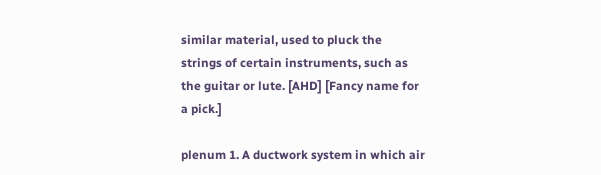similar material, used to pluck the strings of certain instruments, such as the guitar or lute. [AHD] [Fancy name for a pick.]

plenum 1. A ductwork system in which air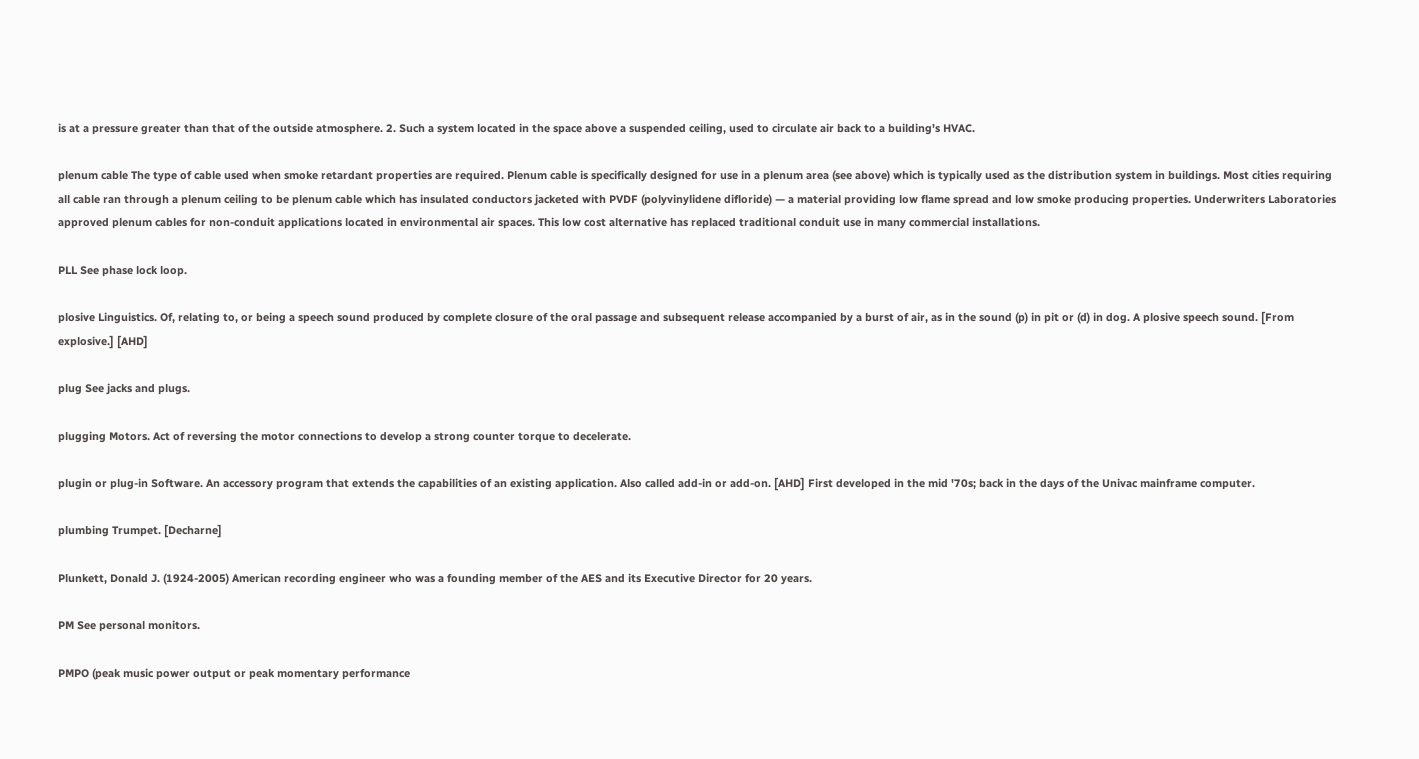is at a pressure greater than that of the outside atmosphere. 2. Such a system located in the space above a suspended ceiling, used to circulate air back to a building's HVAC.

plenum cable The type of cable used when smoke retardant properties are required. Plenum cable is specifically designed for use in a plenum area (see above) which is typically used as the distribution system in buildings. Most cities requiring all cable ran through a plenum ceiling to be plenum cable which has insulated conductors jacketed with PVDF (polyvinylidene difloride) — a material providing low flame spread and low smoke producing properties. Underwriters Laboratories approved plenum cables for non-conduit applications located in environmental air spaces. This low cost alternative has replaced traditional conduit use in many commercial installations.

PLL See phase lock loop.

plosive Linguistics. Of, relating to, or being a speech sound produced by complete closure of the oral passage and subsequent release accompanied by a burst of air, as in the sound (p) in pit or (d) in dog. A plosive speech sound. [From explosive.] [AHD]

plug See jacks and plugs.

plugging Motors. Act of reversing the motor connections to develop a strong counter torque to decelerate.

plugin or plug-in Software. An accessory program that extends the capabilities of an existing application. Also called add-in or add-on. [AHD] First developed in the mid '70s; back in the days of the Univac mainframe computer.

plumbing Trumpet. [Decharne]

Plunkett, Donald J. (1924-2005) American recording engineer who was a founding member of the AES and its Executive Director for 20 years.

PM See personal monitors.

PMPO (peak music power output or peak momentary performance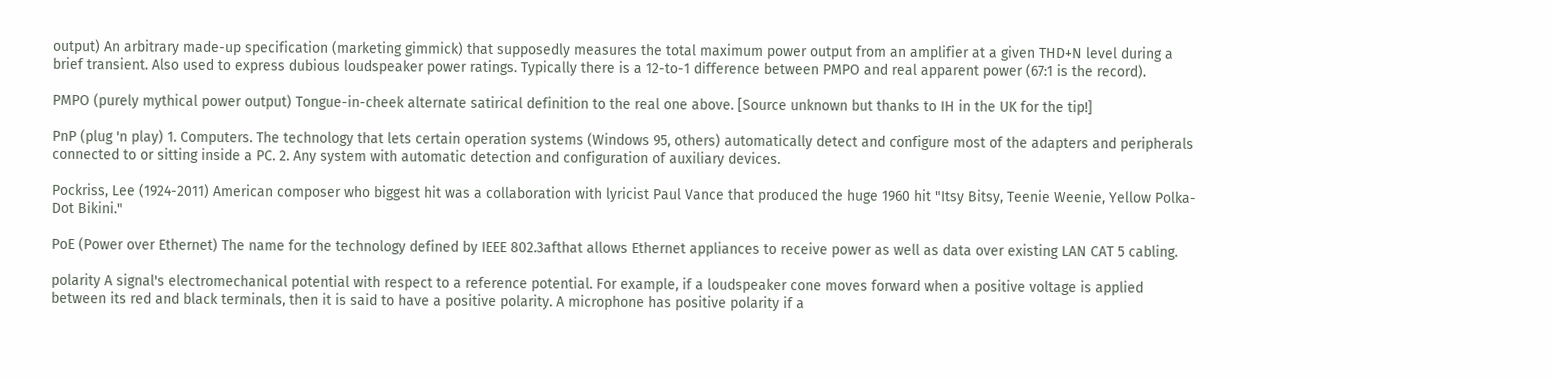output) An arbitrary made-up specification (marketing gimmick) that supposedly measures the total maximum power output from an amplifier at a given THD+N level during a brief transient. Also used to express dubious loudspeaker power ratings. Typically there is a 12-to-1 difference between PMPO and real apparent power (67:1 is the record).

PMPO (purely mythical power output) Tongue-in-cheek alternate satirical definition to the real one above. [Source unknown but thanks to IH in the UK for the tip!]

PnP (plug 'n play) 1. Computers. The technology that lets certain operation systems (Windows 95, others) automatically detect and configure most of the adapters and peripherals connected to or sitting inside a PC. 2. Any system with automatic detection and configuration of auxiliary devices.

Pockriss, Lee (1924-2011) American composer who biggest hit was a collaboration with lyricist Paul Vance that produced the huge 1960 hit "Itsy Bitsy, Teenie Weenie, Yellow Polka-Dot Bikini."

PoE (Power over Ethernet) The name for the technology defined by IEEE 802.3afthat allows Ethernet appliances to receive power as well as data over existing LAN CAT 5 cabling.

polarity A signal's electromechanical potential with respect to a reference potential. For example, if a loudspeaker cone moves forward when a positive voltage is applied between its red and black terminals, then it is said to have a positive polarity. A microphone has positive polarity if a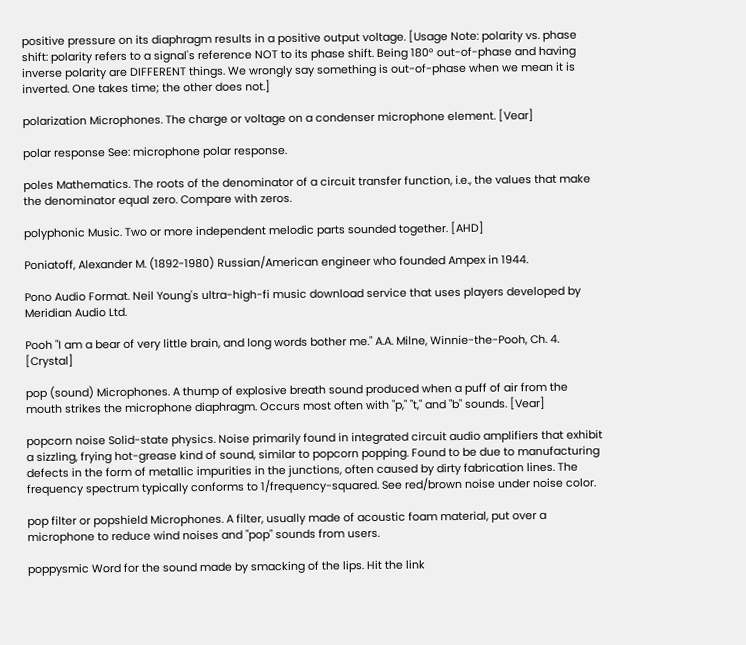positive pressure on its diaphragm results in a positive output voltage. [Usage Note: polarity vs. phase shift: polarity refers to a signal's reference NOT to its phase shift. Being 180° out-of-phase and having inverse polarity are DIFFERENT things. We wrongly say something is out-of-phase when we mean it is inverted. One takes time; the other does not.]

polarization Microphones. The charge or voltage on a condenser microphone element. [Vear]

polar response See: microphone polar response.

poles Mathematics. The roots of the denominator of a circuit transfer function, i.e., the values that make the denominator equal zero. Compare with zeros.

polyphonic Music. Two or more independent melodic parts sounded together. [AHD]

Poniatoff, Alexander M. (1892-1980) Russian/American engineer who founded Ampex in 1944.

Pono Audio Format. Neil Young's ultra-high-fi music download service that uses players developed by Meridian Audio Ltd.

Pooh "I am a bear of very little brain, and long words bother me." A.A. Milne, Winnie-the-Pooh, Ch. 4. [Crystal]

pop (sound) Microphones. A thump of explosive breath sound produced when a puff of air from the mouth strikes the microphone diaphragm. Occurs most often with "p," "t," and "b" sounds. [Vear]

popcorn noise Solid-state physics. Noise primarily found in integrated circuit audio amplifiers that exhibit a sizzling, frying hot-grease kind of sound, similar to popcorn popping. Found to be due to manufacturing defects in the form of metallic impurities in the junctions, often caused by dirty fabrication lines. The frequency spectrum typically conforms to 1/frequency-squared. See red/brown noise under noise color.

pop filter or popshield Microphones. A filter, usually made of acoustic foam material, put over a microphone to reduce wind noises and "pop" sounds from users.

poppysmic Word for the sound made by smacking of the lips. Hit the link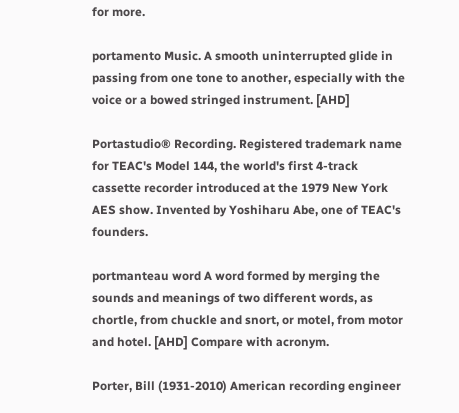for more.

portamento Music. A smooth uninterrupted glide in passing from one tone to another, especially with the voice or a bowed stringed instrument. [AHD]

Portastudio® Recording. Registered trademark name for TEAC's Model 144, the world's first 4-track cassette recorder introduced at the 1979 New York AES show. Invented by Yoshiharu Abe, one of TEAC's founders.

portmanteau word A word formed by merging the sounds and meanings of two different words, as chortle, from chuckle and snort, or motel, from motor and hotel. [AHD] Compare with acronym.

Porter, Bill (1931-2010) American recording engineer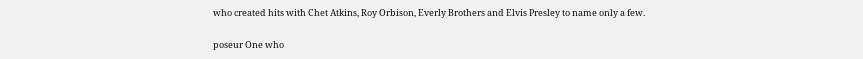who created hits with Chet Atkins, Roy Orbison, Everly Brothers and Elvis Presley to name only a few.

poseur One who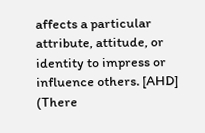affects a particular attribute, attitude, or identity to impress or influence others. [AHD] (There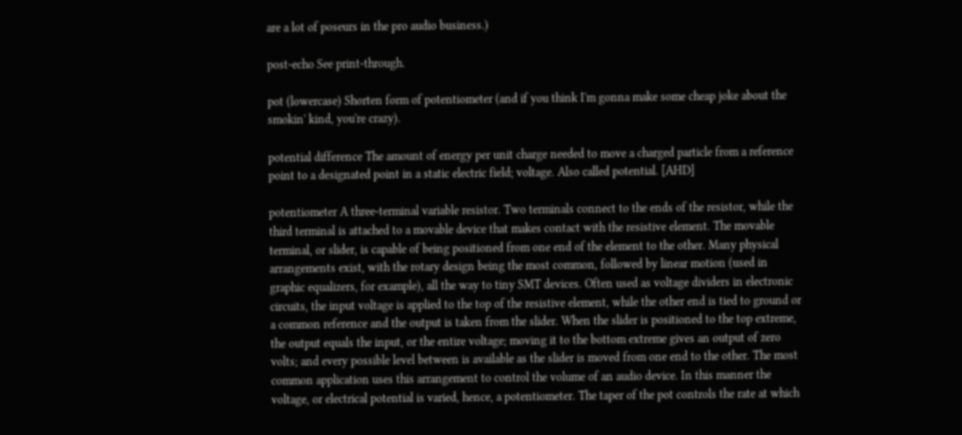are a lot of poseurs in the pro audio business.)

post-echo See print-through.

pot (lowercase) Shorten form of potentiometer (and if you think I'm gonna make some cheap joke about the smokin' kind, you're crazy).

potential difference The amount of energy per unit charge needed to move a charged particle from a reference point to a designated point in a static electric field; voltage. Also called potential. [AHD]

potentiometer A three-terminal variable resistor. Two terminals connect to the ends of the resistor, while the third terminal is attached to a movable device that makes contact with the resistive element. The movable terminal, or slider, is capable of being positioned from one end of the element to the other. Many physical arrangements exist, with the rotary design being the most common, followed by linear motion (used in graphic equalizers, for example), all the way to tiny SMT devices. Often used as voltage dividers in electronic circuits, the input voltage is applied to the top of the resistive element, while the other end is tied to ground or a common reference and the output is taken from the slider. When the slider is positioned to the top extreme, the output equals the input, or the entire voltage; moving it to the bottom extreme gives an output of zero volts; and every possible level between is available as the slider is moved from one end to the other. The most common application uses this arrangement to control the volume of an audio device. In this manner the voltage, or electrical potential is varied, hence, a potentiometer. The taper of the pot controls the rate at which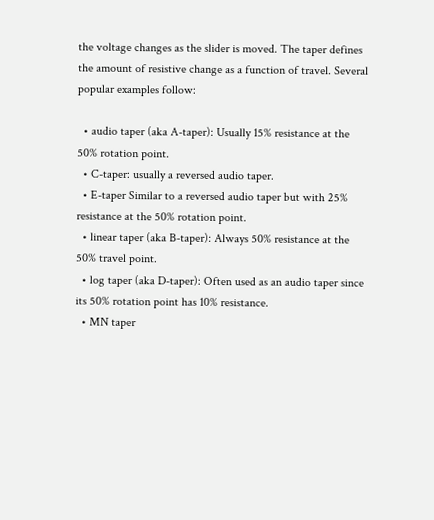the voltage changes as the slider is moved. The taper defines the amount of resistive change as a function of travel. Several popular examples follow:

  • audio taper (aka A-taper): Usually 15% resistance at the 50% rotation point.
  • C-taper: usually a reversed audio taper.
  • E-taper Similar to a reversed audio taper but with 25% resistance at the 50% rotation point.
  • linear taper (aka B-taper): Always 50% resistance at the 50% travel point.
  • log taper (aka D-taper): Often used as an audio taper since its 50% rotation point has 10% resistance.
  • MN taper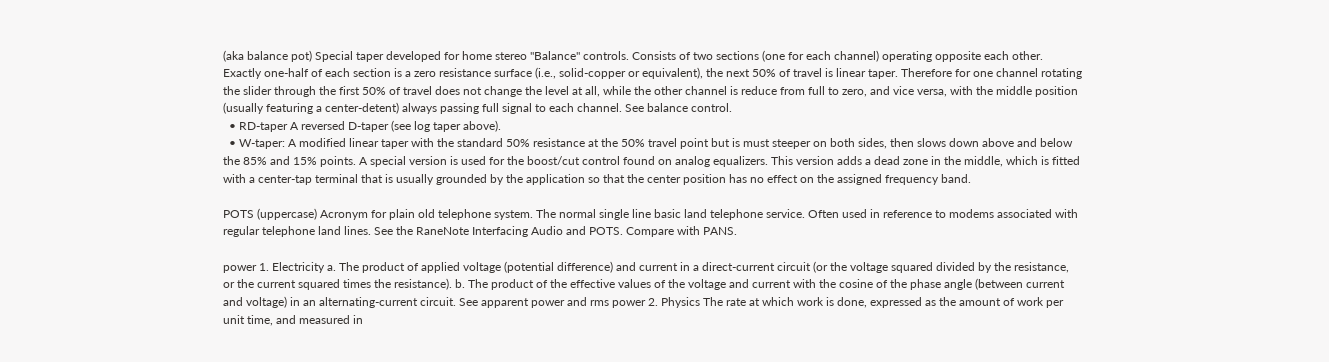(aka balance pot) Special taper developed for home stereo "Balance" controls. Consists of two sections (one for each channel) operating opposite each other. Exactly one-half of each section is a zero resistance surface (i.e., solid-copper or equivalent), the next 50% of travel is linear taper. Therefore for one channel rotating the slider through the first 50% of travel does not change the level at all, while the other channel is reduce from full to zero, and vice versa, with the middle position (usually featuring a center-detent) always passing full signal to each channel. See balance control.
  • RD-taper A reversed D-taper (see log taper above).
  • W-taper: A modified linear taper with the standard 50% resistance at the 50% travel point but is must steeper on both sides, then slows down above and below the 85% and 15% points. A special version is used for the boost/cut control found on analog equalizers. This version adds a dead zone in the middle, which is fitted with a center-tap terminal that is usually grounded by the application so that the center position has no effect on the assigned frequency band.

POTS (uppercase) Acronym for plain old telephone system. The normal single line basic land telephone service. Often used in reference to modems associated with regular telephone land lines. See the RaneNote Interfacing Audio and POTS. Compare with PANS.

power 1. Electricity a. The product of applied voltage (potential difference) and current in a direct-current circuit (or the voltage squared divided by the resistance, or the current squared times the resistance). b. The product of the effective values of the voltage and current with the cosine of the phase angle (between current and voltage) in an alternating-current circuit. See apparent power and rms power 2. Physics The rate at which work is done, expressed as the amount of work per unit time, and measured in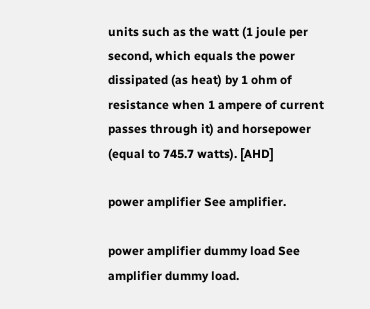units such as the watt (1 joule per second, which equals the power dissipated (as heat) by 1 ohm of resistance when 1 ampere of current passes through it) and horsepower (equal to 745.7 watts). [AHD]

power amplifier See amplifier.

power amplifier dummy load See amplifier dummy load.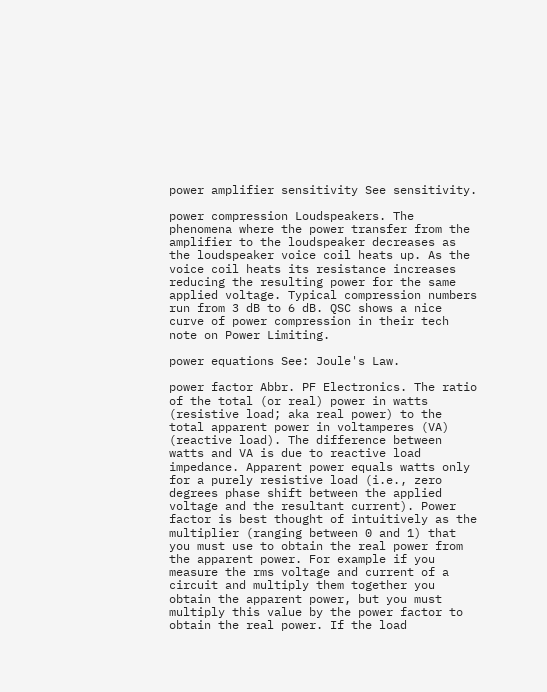power amplifier sensitivity See sensitivity.

power compression Loudspeakers. The phenomena where the power transfer from the amplifier to the loudspeaker decreases as the loudspeaker voice coil heats up. As the voice coil heats its resistance increases reducing the resulting power for the same applied voltage. Typical compression numbers run from 3 dB to 6 dB. QSC shows a nice curve of power compression in their tech note on Power Limiting.

power equations See: Joule's Law.

power factor Abbr. PF Electronics. The ratio of the total (or real) power in watts (resistive load; aka real power) to the total apparent power in voltamperes (VA) (reactive load). The difference between watts and VA is due to reactive load impedance. Apparent power equals watts only for a purely resistive load (i.e., zero degrees phase shift between the applied voltage and the resultant current). Power factor is best thought of intuitively as the multiplier (ranging between 0 and 1) that you must use to obtain the real power from the apparent power. For example if you measure the rms voltage and current of a circuit and multiply them together you obtain the apparent power, but you must multiply this value by the power factor to obtain the real power. If the load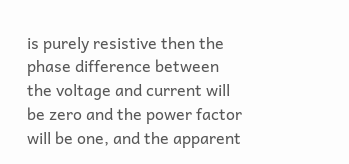is purely resistive then the phase difference between the voltage and current will be zero and the power factor will be one, and the apparent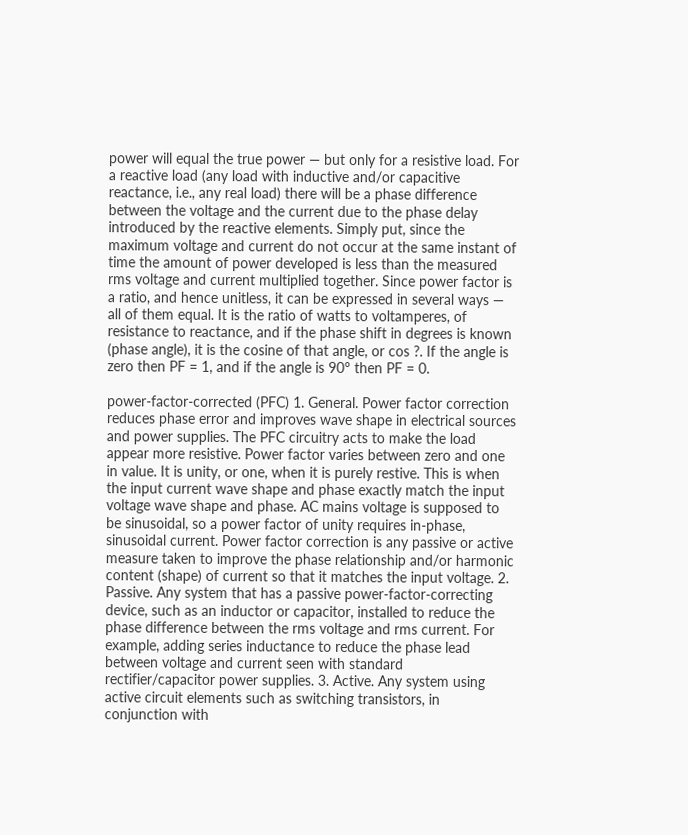power will equal the true power — but only for a resistive load. For a reactive load (any load with inductive and/or capacitive reactance, i.e., any real load) there will be a phase difference between the voltage and the current due to the phase delay introduced by the reactive elements. Simply put, since the maximum voltage and current do not occur at the same instant of time the amount of power developed is less than the measured rms voltage and current multiplied together. Since power factor is a ratio, and hence unitless, it can be expressed in several ways — all of them equal. It is the ratio of watts to voltamperes, of resistance to reactance, and if the phase shift in degrees is known (phase angle), it is the cosine of that angle, or cos ?. If the angle is zero then PF = 1, and if the angle is 90° then PF = 0.

power-factor-corrected (PFC) 1. General. Power factor correction reduces phase error and improves wave shape in electrical sources and power supplies. The PFC circuitry acts to make the load appear more resistive. Power factor varies between zero and one in value. It is unity, or one, when it is purely restive. This is when the input current wave shape and phase exactly match the input voltage wave shape and phase. AC mains voltage is supposed to be sinusoidal, so a power factor of unity requires in-phase, sinusoidal current. Power factor correction is any passive or active measure taken to improve the phase relationship and/or harmonic content (shape) of current so that it matches the input voltage. 2. Passive. Any system that has a passive power-factor-correcting device, such as an inductor or capacitor, installed to reduce the phase difference between the rms voltage and rms current. For example, adding series inductance to reduce the phase lead between voltage and current seen with standard rectifier/capacitor power supplies. 3. Active. Any system using active circuit elements such as switching transistors, in conjunction with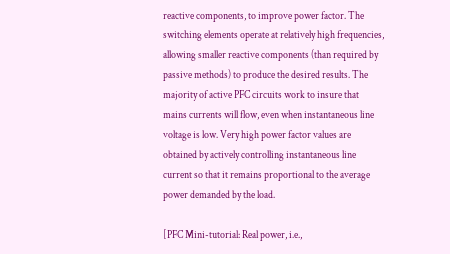reactive components, to improve power factor. The switching elements operate at relatively high frequencies, allowing smaller reactive components (than required by passive methods) to produce the desired results. The majority of active PFC circuits work to insure that mains currents will flow, even when instantaneous line voltage is low. Very high power factor values are obtained by actively controlling instantaneous line current so that it remains proportional to the average power demanded by the load.

[PFC Mini-tutorial: Real power, i.e.,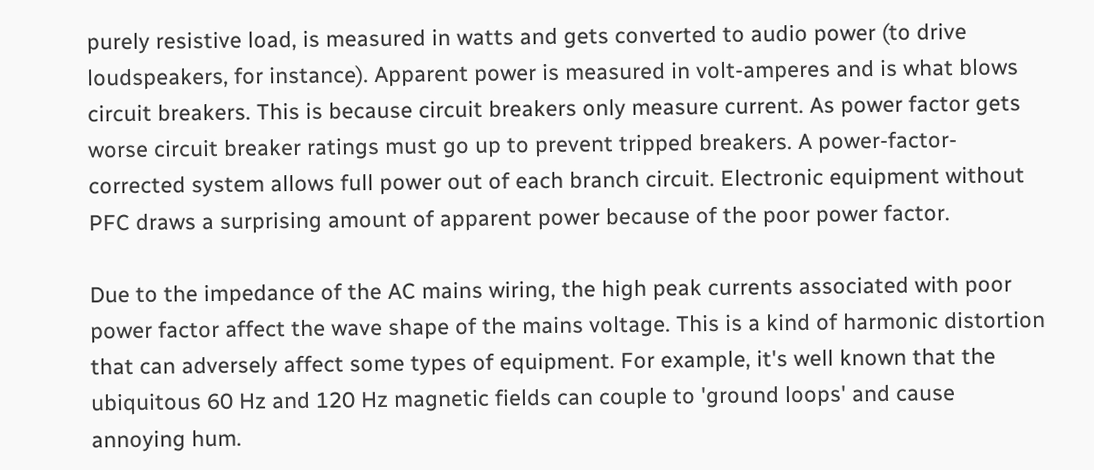purely resistive load, is measured in watts and gets converted to audio power (to drive loudspeakers, for instance). Apparent power is measured in volt-amperes and is what blows circuit breakers. This is because circuit breakers only measure current. As power factor gets worse circuit breaker ratings must go up to prevent tripped breakers. A power-factor-corrected system allows full power out of each branch circuit. Electronic equipment without PFC draws a surprising amount of apparent power because of the poor power factor.

Due to the impedance of the AC mains wiring, the high peak currents associated with poor power factor affect the wave shape of the mains voltage. This is a kind of harmonic distortion that can adversely affect some types of equipment. For example, it's well known that the ubiquitous 60 Hz and 120 Hz magnetic fields can couple to 'ground loops' and cause annoying hum.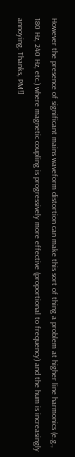However the presence of significant mains waveform distortion can make this sort of thing a problem at higher line harmonics (e.g., 180 Hz, 240 Hz, etc.) where magnetic coupling is progressively more effective (proportional to frequency) and the hum is increasingly annoying. Thanks, PM!]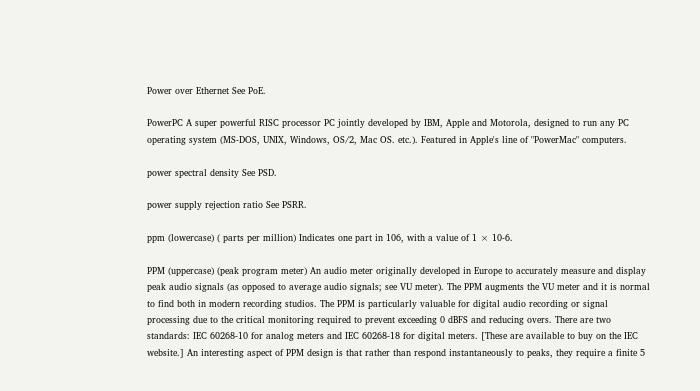Power over Ethernet See PoE.

PowerPC A super powerful RISC processor PC jointly developed by IBM, Apple and Motorola, designed to run any PC operating system (MS-DOS, UNIX, Windows, OS/2, Mac OS. etc.). Featured in Apple's line of "PowerMac" computers.

power spectral density See PSD.

power supply rejection ratio See PSRR.

ppm (lowercase) ( parts per million) Indicates one part in 106, with a value of 1 × 10-6.

PPM (uppercase) (peak program meter) An audio meter originally developed in Europe to accurately measure and display peak audio signals (as opposed to average audio signals; see VU meter). The PPM augments the VU meter and it is normal to find both in modern recording studios. The PPM is particularly valuable for digital audio recording or signal processing due to the critical monitoring required to prevent exceeding 0 dBFS and reducing overs. There are two standards: IEC 60268-10 for analog meters and IEC 60268-18 for digital meters. [These are available to buy on the IEC website.] An interesting aspect of PPM design is that rather than respond instantaneously to peaks, they require a finite 5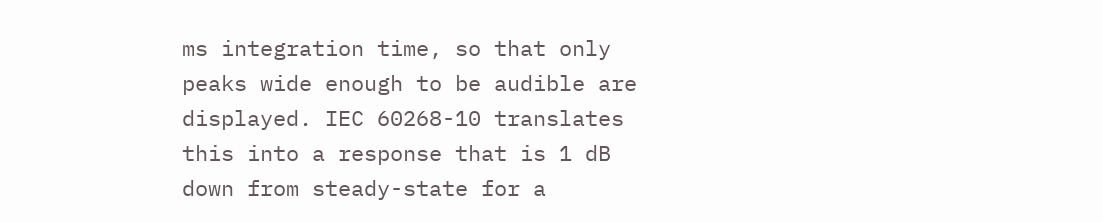ms integration time, so that only peaks wide enough to be audible are displayed. IEC 60268-10 translates this into a response that is 1 dB down from steady-state for a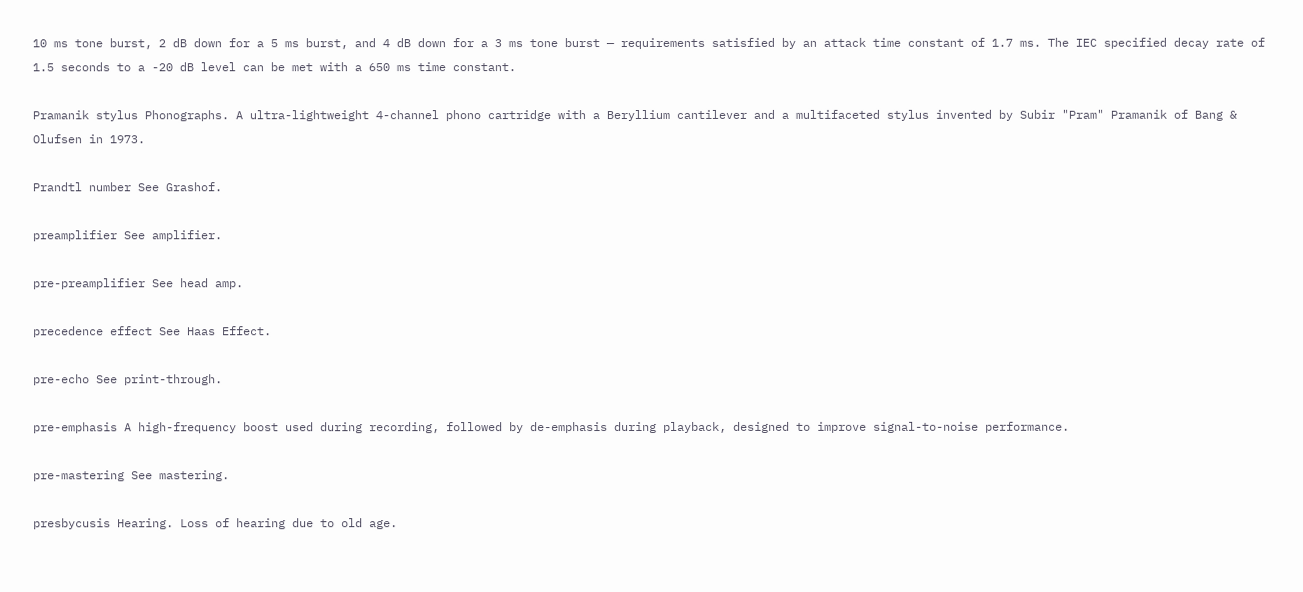10 ms tone burst, 2 dB down for a 5 ms burst, and 4 dB down for a 3 ms tone burst — requirements satisfied by an attack time constant of 1.7 ms. The IEC specified decay rate of 1.5 seconds to a -20 dB level can be met with a 650 ms time constant.

Pramanik stylus Phonographs. A ultra-lightweight 4-channel phono cartridge with a Beryllium cantilever and a multifaceted stylus invented by Subir "Pram" Pramanik of Bang & Olufsen in 1973.

Prandtl number See Grashof.

preamplifier See amplifier.

pre-preamplifier See head amp.

precedence effect See Haas Effect.

pre-echo See print-through.

pre-emphasis A high-frequency boost used during recording, followed by de-emphasis during playback, designed to improve signal-to-noise performance.

pre-mastering See mastering.

presbycusis Hearing. Loss of hearing due to old age.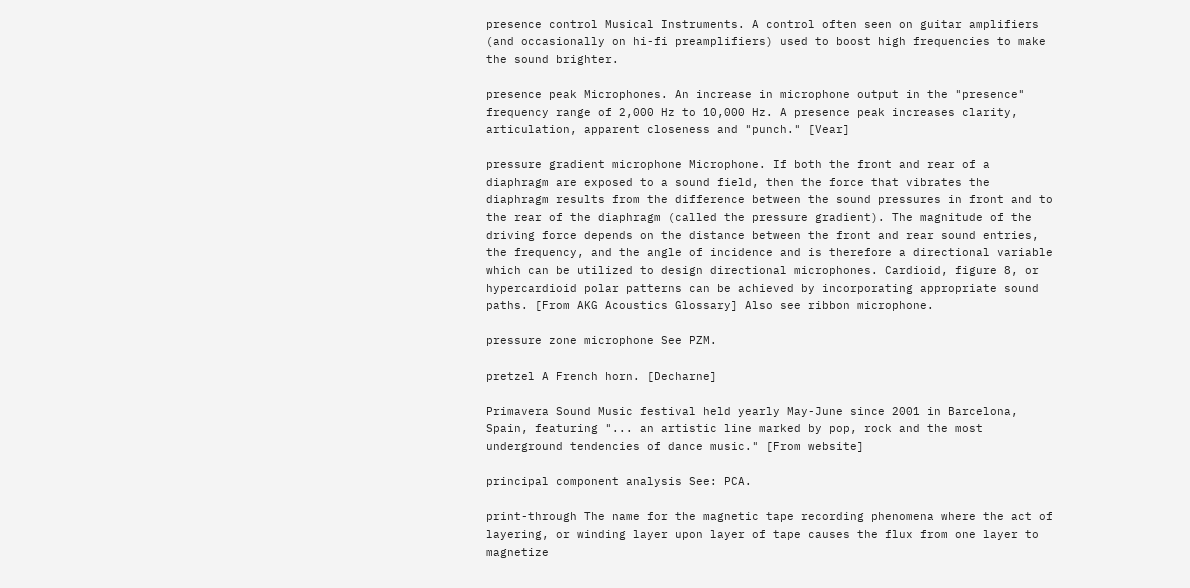presence control Musical Instruments. A control often seen on guitar amplifiers (and occasionally on hi-fi preamplifiers) used to boost high frequencies to make the sound brighter.

presence peak Microphones. An increase in microphone output in the "presence" frequency range of 2,000 Hz to 10,000 Hz. A presence peak increases clarity, articulation, apparent closeness and "punch." [Vear]

pressure gradient microphone Microphone. If both the front and rear of a diaphragm are exposed to a sound field, then the force that vibrates the diaphragm results from the difference between the sound pressures in front and to the rear of the diaphragm (called the pressure gradient). The magnitude of the driving force depends on the distance between the front and rear sound entries, the frequency, and the angle of incidence and is therefore a directional variable which can be utilized to design directional microphones. Cardioid, figure 8, or hypercardioid polar patterns can be achieved by incorporating appropriate sound paths. [From AKG Acoustics Glossary] Also see ribbon microphone.

pressure zone microphone See PZM.

pretzel A French horn. [Decharne]

Primavera Sound Music festival held yearly May-June since 2001 in Barcelona, Spain, featuring "... an artistic line marked by pop, rock and the most underground tendencies of dance music." [From website]

principal component analysis See: PCA.

print-through The name for the magnetic tape recording phenomena where the act of layering, or winding layer upon layer of tape causes the flux from one layer to magnetize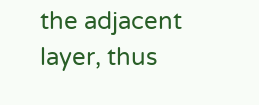the adjacent layer, thus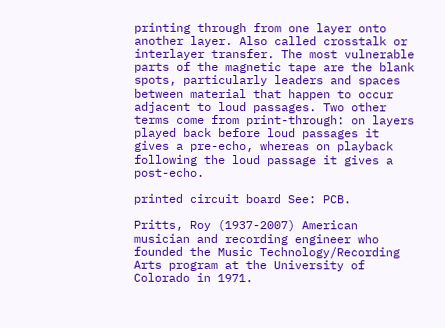printing through from one layer onto another layer. Also called crosstalk or interlayer transfer. The most vulnerable parts of the magnetic tape are the blank spots, particularly leaders and spaces between material that happen to occur adjacent to loud passages. Two other terms come from print-through: on layers played back before loud passages it gives a pre-echo, whereas on playback following the loud passage it gives a post-echo.

printed circuit board See: PCB.

Pritts, Roy (1937-2007) American musician and recording engineer who founded the Music Technology/Recording Arts program at the University of Colorado in 1971.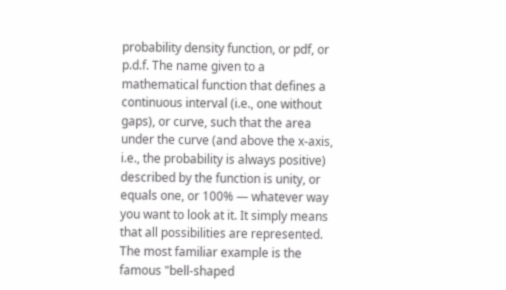probability density function, or pdf, or p.d.f. The name given to a mathematical function that defines a continuous interval (i.e., one without gaps), or curve, such that the area under the curve (and above the x-axis, i.e., the probability is always positive) described by the function is unity, or equals one, or 100% — whatever way you want to look at it. It simply means that all possibilities are represented. The most familiar example is the famous "bell-shaped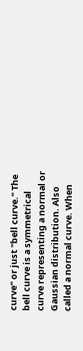curve" or just "bell curve." The bell curve is a symmetrical curve representing a normal or Gaussian distribution. Also called a normal curve. When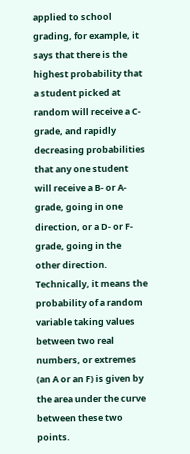applied to school grading, for example, it says that there is the highest probability that a student picked at random will receive a C-grade, and rapidly decreasing probabilities that any one student will receive a B- or A-grade, going in one direction, or a D- or F-grade, going in the other direction. Technically, it means the probability of a random variable taking values between two real numbers, or extremes (an A or an F) is given by the area under the curve between these two points.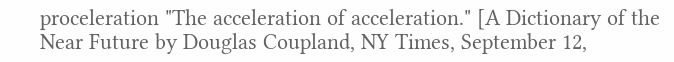proceleration "The acceleration of acceleration." [A Dictionary of the Near Future by Douglas Coupland, NY Times, September 12,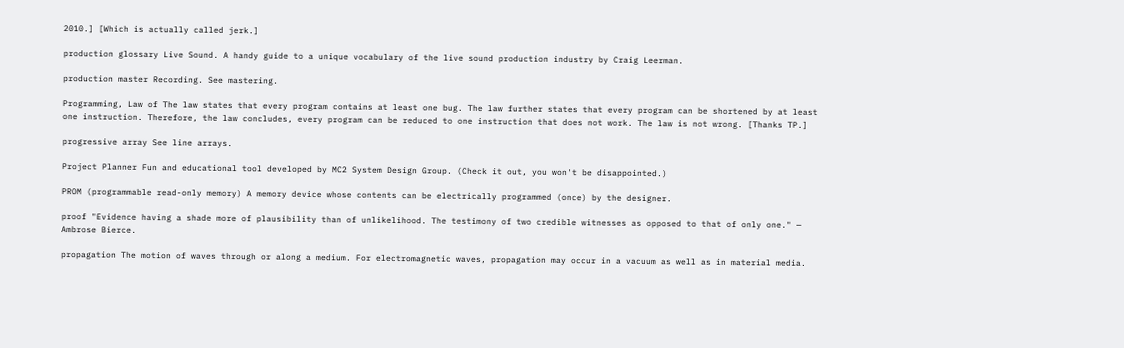2010.] [Which is actually called jerk.]

production glossary Live Sound. A handy guide to a unique vocabulary of the live sound production industry by Craig Leerman.

production master Recording. See mastering.

Programming, Law of The law states that every program contains at least one bug. The law further states that every program can be shortened by at least one instruction. Therefore, the law concludes, every program can be reduced to one instruction that does not work. The law is not wrong. [Thanks TP.]

progressive array See line arrays.

Project Planner Fun and educational tool developed by MC2 System Design Group. (Check it out, you won't be disappointed.)

PROM (programmable read-only memory) A memory device whose contents can be electrically programmed (once) by the designer.

proof "Evidence having a shade more of plausibility than of unlikelihood. The testimony of two credible witnesses as opposed to that of only one." — Ambrose Bierce.

propagation The motion of waves through or along a medium. For electromagnetic waves, propagation may occur in a vacuum as well as in material media.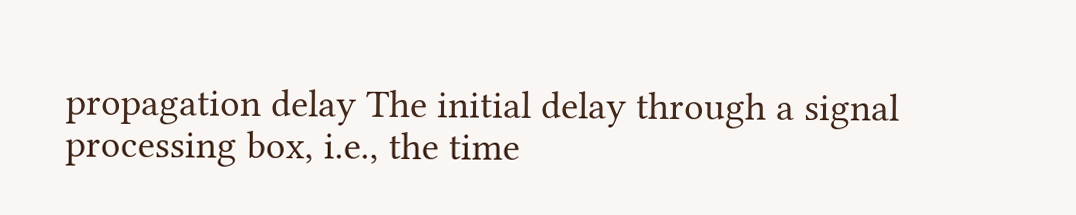propagation delay The initial delay through a signal processing box, i.e., the time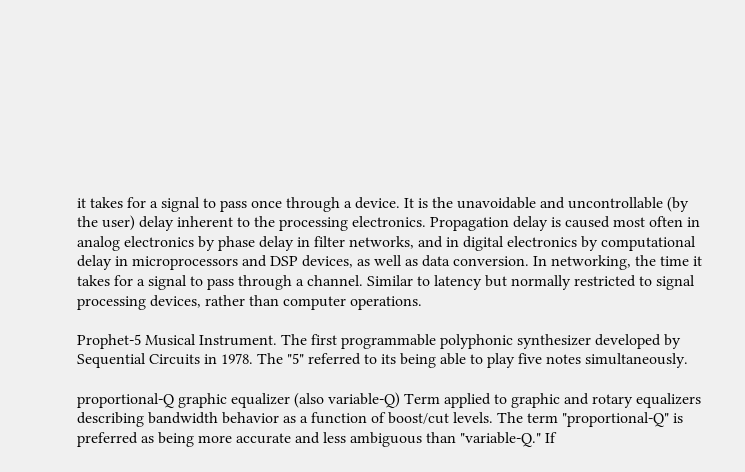it takes for a signal to pass once through a device. It is the unavoidable and uncontrollable (by the user) delay inherent to the processing electronics. Propagation delay is caused most often in analog electronics by phase delay in filter networks, and in digital electronics by computational delay in microprocessors and DSP devices, as well as data conversion. In networking, the time it takes for a signal to pass through a channel. Similar to latency but normally restricted to signal processing devices, rather than computer operations.

Prophet-5 Musical Instrument. The first programmable polyphonic synthesizer developed by Sequential Circuits in 1978. The "5" referred to its being able to play five notes simultaneously.

proportional-Q graphic equalizer (also variable-Q) Term applied to graphic and rotary equalizers describing bandwidth behavior as a function of boost/cut levels. The term "proportional-Q" is preferred as being more accurate and less ambiguous than "variable-Q." If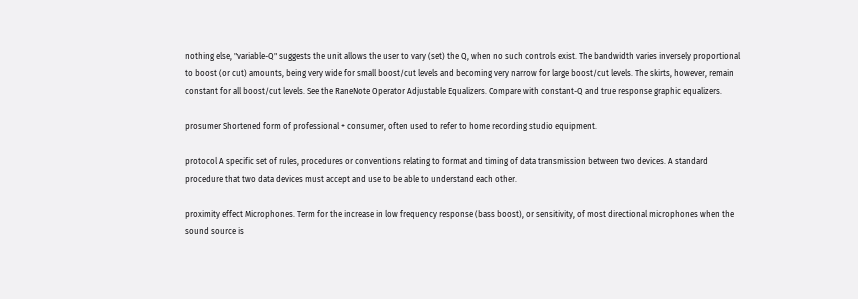nothing else, "variable-Q" suggests the unit allows the user to vary (set) the Q, when no such controls exist. The bandwidth varies inversely proportional to boost (or cut) amounts, being very wide for small boost/cut levels and becoming very narrow for large boost/cut levels. The skirts, however, remain constant for all boost/cut levels. See the RaneNote Operator Adjustable Equalizers. Compare with constant-Q and true response graphic equalizers.

prosumer Shortened form of professional + consumer, often used to refer to home recording studio equipment.

protocol A specific set of rules, procedures or conventions relating to format and timing of data transmission between two devices. A standard procedure that two data devices must accept and use to be able to understand each other.

proximity effect Microphones. Term for the increase in low frequency response (bass boost), or sensitivity, of most directional microphones when the sound source is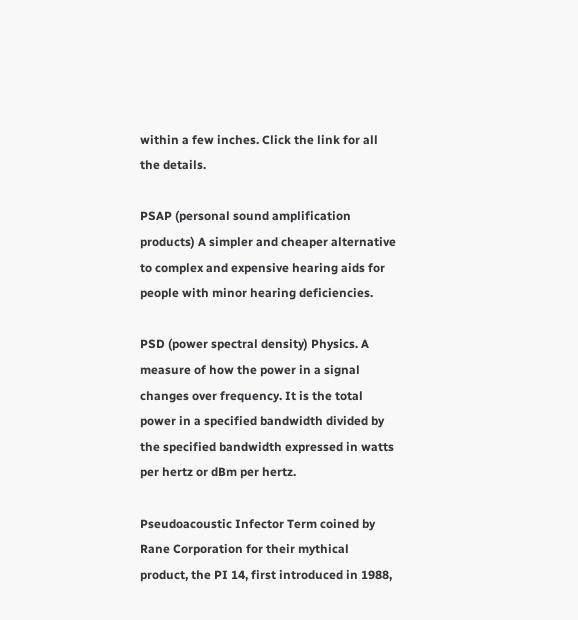within a few inches. Click the link for all the details.

PSAP (personal sound amplification products) A simpler and cheaper alternative to complex and expensive hearing aids for people with minor hearing deficiencies.

PSD (power spectral density) Physics. A measure of how the power in a signal changes over frequency. It is the total power in a specified bandwidth divided by the specified bandwidth expressed in watts per hertz or dBm per hertz.

Pseudoacoustic Infector Term coined by Rane Corporation for their mythical product, the PI 14, first introduced in 1988,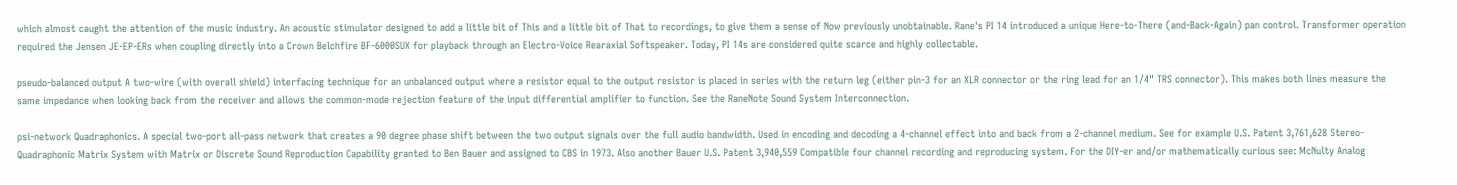which almost caught the attention of the music industry. An acoustic stimulator designed to add a little bit of This and a little bit of That to recordings, to give them a sense of Now previously unobtainable. Rane's PI 14 introduced a unique Here-to-There (and-Back-Again) pan control. Transformer operation required the Jensen JE-EP-ERs when coupling directly into a Crown Belchfire BF-6000SUX for playback through an Electro-Voice Rearaxial Softspeaker. Today, PI 14s are considered quite scarce and highly collectable.

pseudo-balanced output A two-wire (with overall shield) interfacing technique for an unbalanced output where a resistor equal to the output resistor is placed in series with the return leg (either pin-3 for an XLR connector or the ring lead for an 1/4" TRS connector). This makes both lines measure the same impedance when looking back from the receiver and allows the common-mode rejection feature of the input differential amplifier to function. See the RaneNote Sound System Interconnection.

psi-network Quadraphonics. A special two-port all-pass network that creates a 90 degree phase shift between the two output signals over the full audio bandwidth. Used in encoding and decoding a 4-channel effect into and back from a 2-channel medium. See for example U.S. Patent 3,761,628 Stereo-Quadraphonic Matrix System with Matrix or Discrete Sound Reproduction Capability granted to Ben Bauer and assigned to CBS in 1973. Also another Bauer U.S. Patent 3,940,559 Compatible four channel recording and reproducing system. For the DIY-er and/or mathematically curious see: McNulty Analog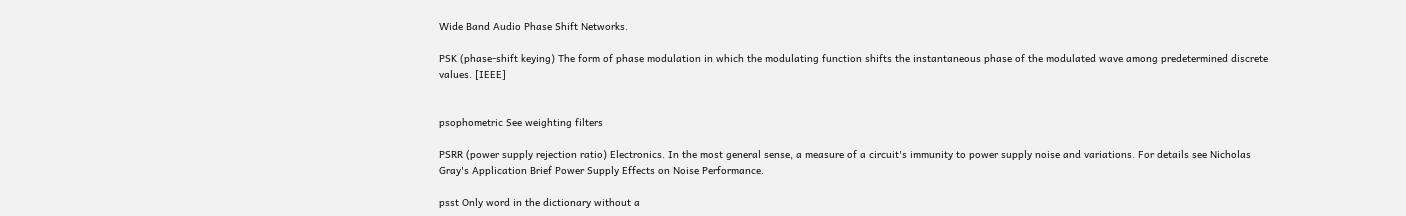Wide Band Audio Phase Shift Networks.

PSK (phase-shift keying) The form of phase modulation in which the modulating function shifts the instantaneous phase of the modulated wave among predetermined discrete values. [IEEE]


psophometric See weighting filters

PSRR (power supply rejection ratio) Electronics. In the most general sense, a measure of a circuit's immunity to power supply noise and variations. For details see Nicholas Gray's Application Brief Power Supply Effects on Noise Performance.

psst Only word in the dictionary without a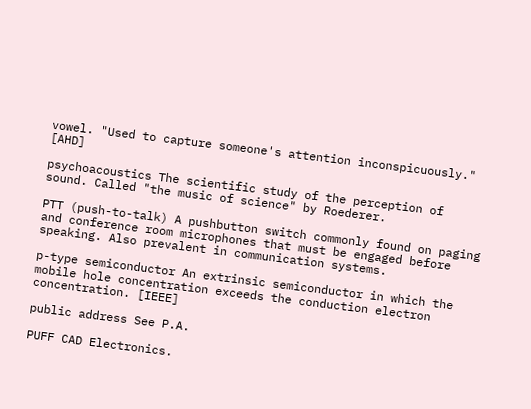vowel. "Used to capture someone's attention inconspicuously." [AHD]

psychoacoustics The scientific study of the perception of sound. Called "the music of science" by Roederer.

PTT (push-to-talk) A pushbutton switch commonly found on paging and conference room microphones that must be engaged before speaking. Also prevalent in communication systems.

p-type semiconductor An extrinsic semiconductor in which the mobile hole concentration exceeds the conduction electron concentration. [IEEE]

public address See P.A.

PUFF CAD Electronics.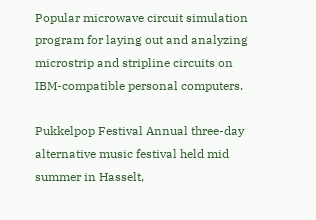Popular microwave circuit simulation program for laying out and analyzing microstrip and stripline circuits on IBM-compatible personal computers.

Pukkelpop Festival Annual three-day alternative music festival held mid summer in Hasselt,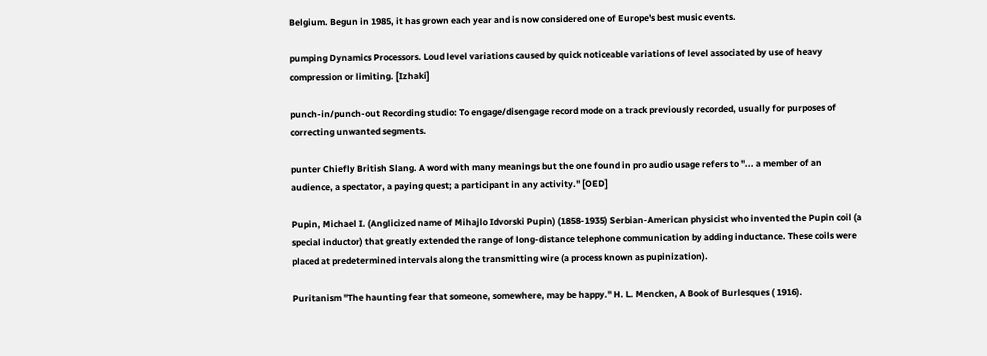Belgium. Begun in 1985, it has grown each year and is now considered one of Europe's best music events.

pumping Dynamics Processors. Loud level variations caused by quick noticeable variations of level associated by use of heavy compression or limiting. [Izhaki]

punch-in/punch-out Recording studio: To engage/disengage record mode on a track previously recorded, usually for purposes of correcting unwanted segments.

punter Chiefly British Slang. A word with many meanings but the one found in pro audio usage refers to "... a member of an audience, a spectator, a paying quest; a participant in any activity." [OED]

Pupin, Michael I. (Anglicized name of Mihajlo Idvorski Pupin) (1858-1935) Serbian-American physicist who invented the Pupin coil (a special inductor) that greatly extended the range of long-distance telephone communication by adding inductance. These coils were placed at predetermined intervals along the transmitting wire (a process known as pupinization).

Puritanism "The haunting fear that someone, somewhere, may be happy." H. L. Mencken, A Book of Burlesques ( 1916).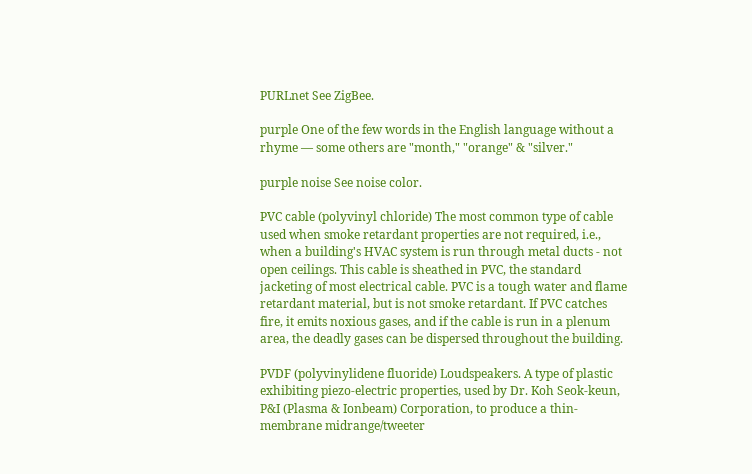PURLnet See ZigBee.

purple One of the few words in the English language without a rhyme — some others are "month," "orange" & "silver."

purple noise See noise color.

PVC cable (polyvinyl chloride) The most common type of cable used when smoke retardant properties are not required, i.e., when a building's HVAC system is run through metal ducts - not open ceilings. This cable is sheathed in PVC, the standard jacketing of most electrical cable. PVC is a tough water and flame retardant material, but is not smoke retardant. If PVC catches fire, it emits noxious gases, and if the cable is run in a plenum area, the deadly gases can be dispersed throughout the building.

PVDF (polyvinylidene fluoride) Loudspeakers. A type of plastic exhibiting piezo-electric properties, used by Dr. Koh Seok-keun, P&I (Plasma & Ionbeam) Corporation, to produce a thin-membrane midrange/tweeter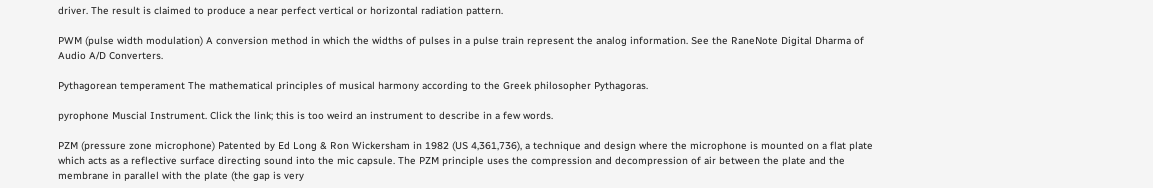driver. The result is claimed to produce a near perfect vertical or horizontal radiation pattern.

PWM (pulse width modulation) A conversion method in which the widths of pulses in a pulse train represent the analog information. See the RaneNote Digital Dharma of Audio A/D Converters.

Pythagorean temperament The mathematical principles of musical harmony according to the Greek philosopher Pythagoras.

pyrophone Muscial Instrument. Click the link; this is too weird an instrument to describe in a few words.

PZM (pressure zone microphone) Patented by Ed Long & Ron Wickersham in 1982 (US 4,361,736), a technique and design where the microphone is mounted on a flat plate which acts as a reflective surface directing sound into the mic capsule. The PZM principle uses the compression and decompression of air between the plate and the membrane in parallel with the plate (the gap is very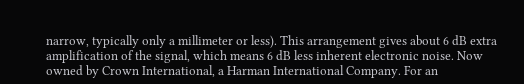narrow, typically only a millimeter or less). This arrangement gives about 6 dB extra amplification of the signal, which means 6 dB less inherent electronic noise. Now owned by Crown International, a Harman International Company. For an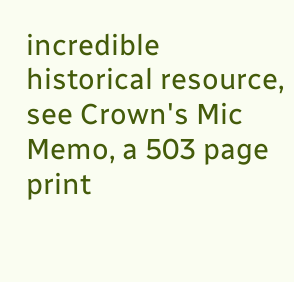incredible historical resource, see Crown's Mic Memo, a 503 page print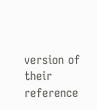version of their reference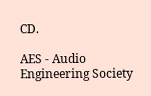CD.

AES - Audio Engineering Society